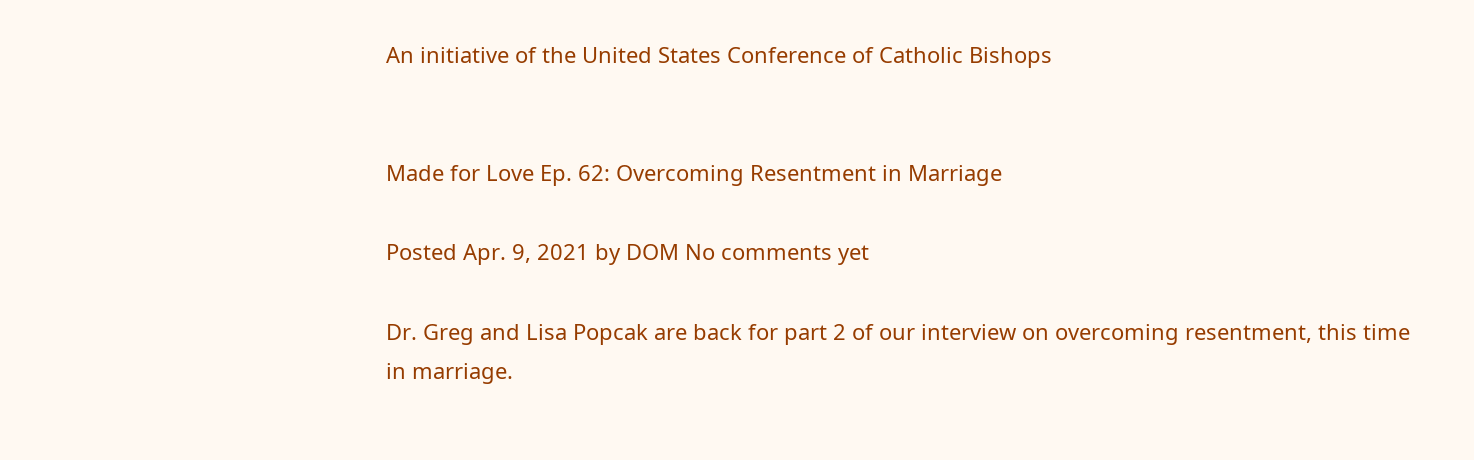An initiative of the United States Conference of Catholic Bishops


Made for Love Ep. 62: Overcoming Resentment in Marriage

Posted Apr. 9, 2021 by DOM No comments yet

Dr. Greg and Lisa Popcak are back for part 2 of our interview on overcoming resentment, this time in marriage.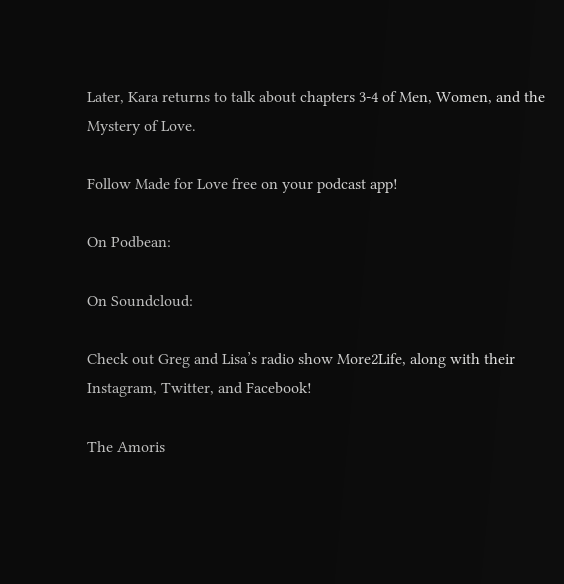Later, Kara returns to talk about chapters 3-4 of Men, Women, and the Mystery of Love.

Follow Made for Love free on your podcast app!

On Podbean:

On Soundcloud:

Check out Greg and Lisa’s radio show More2Life, along with their Instagram, Twitter, and Facebook!

The Amoris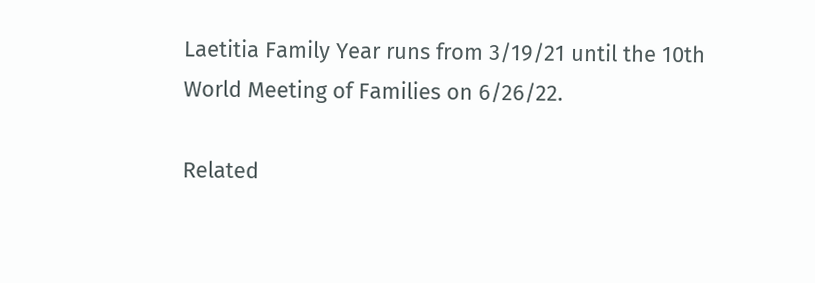Laetitia Family Year runs from 3/19/21 until the 10th World Meeting of Families on 6/26/22.

Related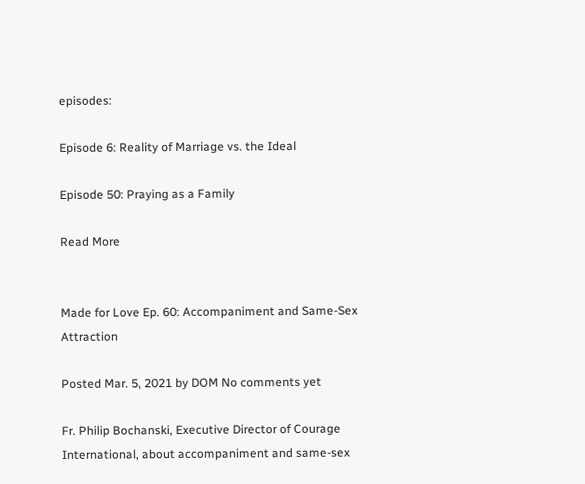episodes:

Episode 6: Reality of Marriage vs. the Ideal

Episode 50: Praying as a Family

Read More


Made for Love Ep. 60: Accompaniment and Same-Sex Attraction

Posted Mar. 5, 2021 by DOM No comments yet

Fr. Philip Bochanski, Executive Director of Courage International, about accompaniment and same-sex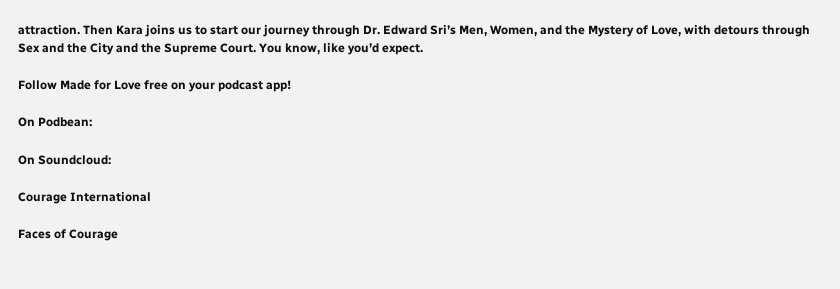attraction. Then Kara joins us to start our journey through Dr. Edward Sri’s Men, Women, and the Mystery of Love, with detours through Sex and the City and the Supreme Court. You know, like you’d expect.

Follow Made for Love free on your podcast app!

On Podbean:

On Soundcloud:

Courage International

Faces of Courage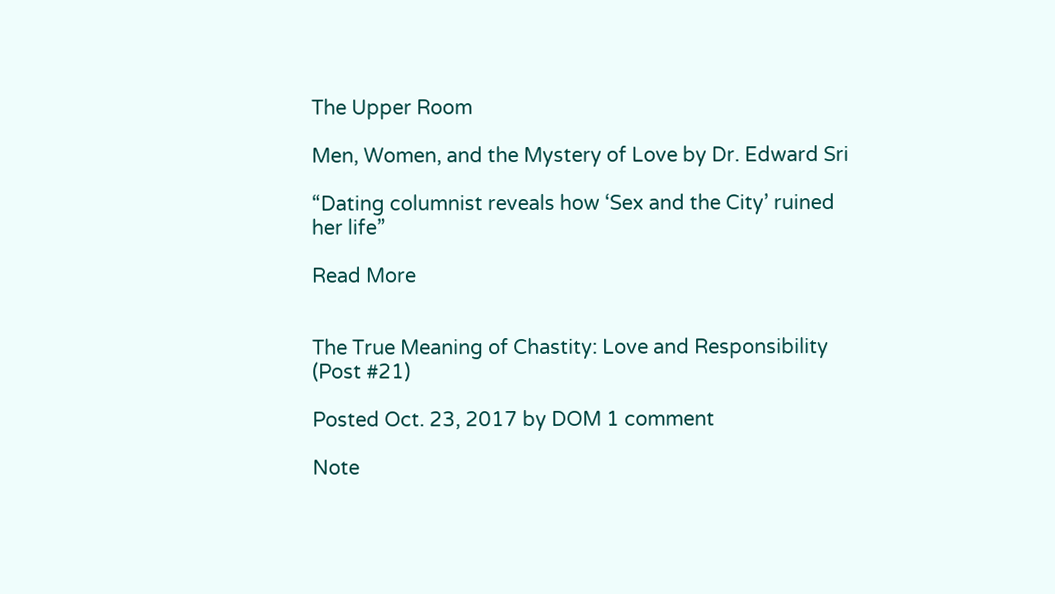The Upper Room

Men, Women, and the Mystery of Love by Dr. Edward Sri

“Dating columnist reveals how ‘Sex and the City’ ruined her life”

Read More


The True Meaning of Chastity: Love and Responsibility (Post #21)

Posted Oct. 23, 2017 by DOM 1 comment

Note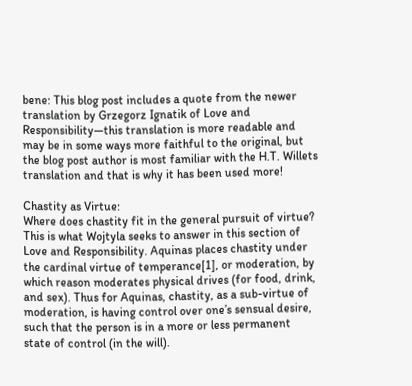bene: This blog post includes a quote from the newer translation by Grzegorz Ignatik of Love and Responsibility—this translation is more readable and may be in some ways more faithful to the original, but the blog post author is most familiar with the H.T. Willets translation and that is why it has been used more!

Chastity as Virtue:
Where does chastity fit in the general pursuit of virtue? This is what Wojtyla seeks to answer in this section of Love and Responsibility. Aquinas places chastity under the cardinal virtue of temperance[1], or moderation, by which reason moderates physical drives (for food, drink, and sex). Thus for Aquinas, chastity, as a sub-virtue of moderation, is having control over one’s sensual desire, such that the person is in a more or less permanent state of control (in the will).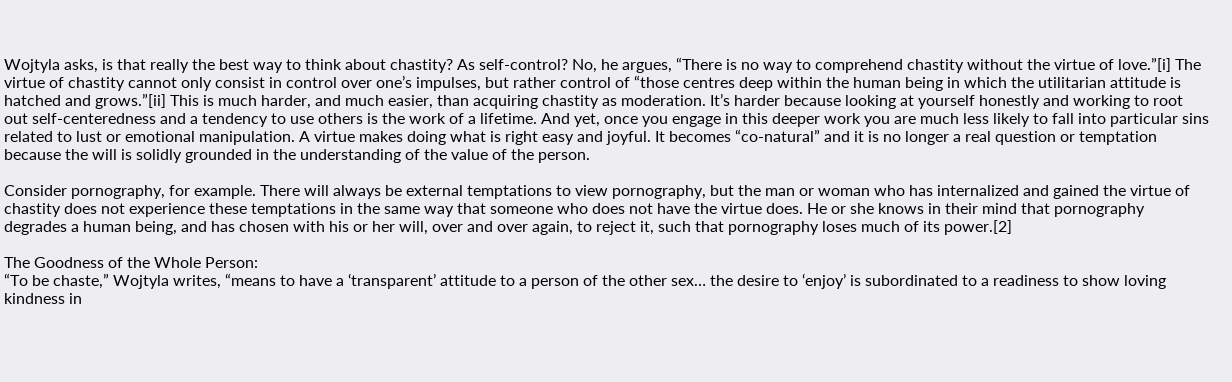Wojtyla asks, is that really the best way to think about chastity? As self-control? No, he argues, “There is no way to comprehend chastity without the virtue of love.”[i] The virtue of chastity cannot only consist in control over one’s impulses, but rather control of “those centres deep within the human being in which the utilitarian attitude is hatched and grows.”[ii] This is much harder, and much easier, than acquiring chastity as moderation. It’s harder because looking at yourself honestly and working to root out self-centeredness and a tendency to use others is the work of a lifetime. And yet, once you engage in this deeper work you are much less likely to fall into particular sins related to lust or emotional manipulation. A virtue makes doing what is right easy and joyful. It becomes “co-natural” and it is no longer a real question or temptation because the will is solidly grounded in the understanding of the value of the person.

Consider pornography, for example. There will always be external temptations to view pornography, but the man or woman who has internalized and gained the virtue of chastity does not experience these temptations in the same way that someone who does not have the virtue does. He or she knows in their mind that pornography degrades a human being, and has chosen with his or her will, over and over again, to reject it, such that pornography loses much of its power.[2]

The Goodness of the Whole Person:
“To be chaste,” Wojtyla writes, “means to have a ‘transparent’ attitude to a person of the other sex… the desire to ‘enjoy’ is subordinated to a readiness to show loving kindness in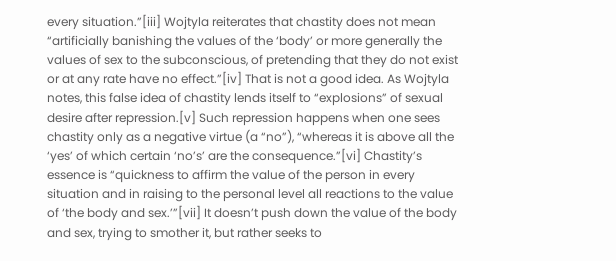every situation.”[iii] Wojtyla reiterates that chastity does not mean “artificially banishing the values of the ‘body’ or more generally the values of sex to the subconscious, of pretending that they do not exist or at any rate have no effect.”[iv] That is not a good idea. As Wojtyla notes, this false idea of chastity lends itself to “explosions” of sexual desire after repression.[v] Such repression happens when one sees chastity only as a negative virtue (a “no”), “whereas it is above all the ‘yes’ of which certain ‘no’s’ are the consequence.”[vi] Chastity’s essence is “quickness to affirm the value of the person in every situation and in raising to the personal level all reactions to the value of ‘the body and sex.’”[vii] It doesn’t push down the value of the body and sex, trying to smother it, but rather seeks to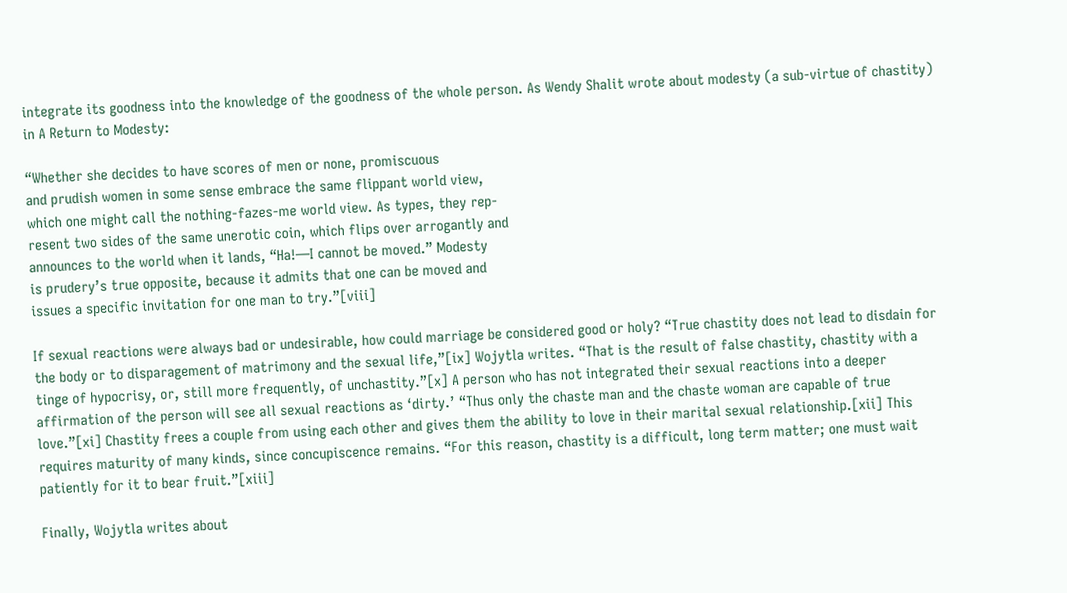integrate its goodness into the knowledge of the goodness of the whole person. As Wendy Shalit wrote about modesty (a sub-virtue of chastity) in A Return to Modesty:

“Whether she decides to have scores of men or none, promiscuous
and prudish women in some sense embrace the same flippant world view,
which one might call the nothing-fazes-me world view. As types, they rep-
resent two sides of the same unerotic coin, which flips over arrogantly and
announces to the world when it lands, “Ha!—I cannot be moved.” Modesty
is prudery’s true opposite, because it admits that one can be moved and
issues a specific invitation for one man to try.”[viii]

If sexual reactions were always bad or undesirable, how could marriage be considered good or holy? “True chastity does not lead to disdain for the body or to disparagement of matrimony and the sexual life,”[ix] Wojytla writes. “That is the result of false chastity, chastity with a tinge of hypocrisy, or, still more frequently, of unchastity.”[x] A person who has not integrated their sexual reactions into a deeper affirmation of the person will see all sexual reactions as ‘dirty.’ “Thus only the chaste man and the chaste woman are capable of true love.”[xi] Chastity frees a couple from using each other and gives them the ability to love in their marital sexual relationship.[xii] This requires maturity of many kinds, since concupiscence remains. “For this reason, chastity is a difficult, long term matter; one must wait patiently for it to bear fruit.”[xiii]

Finally, Wojytla writes about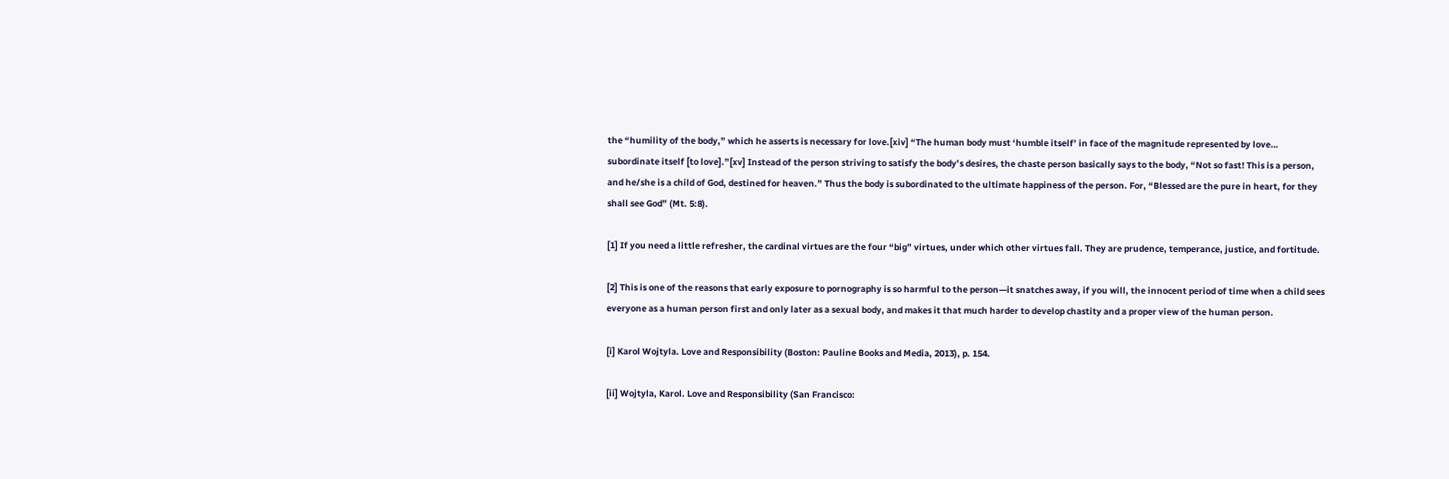the “humility of the body,” which he asserts is necessary for love.[xiv] “The human body must ‘humble itself’ in face of the magnitude represented by love… subordinate itself [to love].”[xv] Instead of the person striving to satisfy the body’s desires, the chaste person basically says to the body, “Not so fast! This is a person, and he/she is a child of God, destined for heaven.” Thus the body is subordinated to the ultimate happiness of the person. For, “Blessed are the pure in heart, for they shall see God” (Mt. 5:8).

[1] If you need a little refresher, the cardinal virtues are the four “big” virtues, under which other virtues fall. They are prudence, temperance, justice, and fortitude.

[2] This is one of the reasons that early exposure to pornography is so harmful to the person—it snatches away, if you will, the innocent period of time when a child sees everyone as a human person first and only later as a sexual body, and makes it that much harder to develop chastity and a proper view of the human person.

[i] Karol Wojtyla. Love and Responsibility (Boston: Pauline Books and Media, 2013), p. 154.

[ii] Wojtyla, Karol. Love and Responsibility (San Francisco: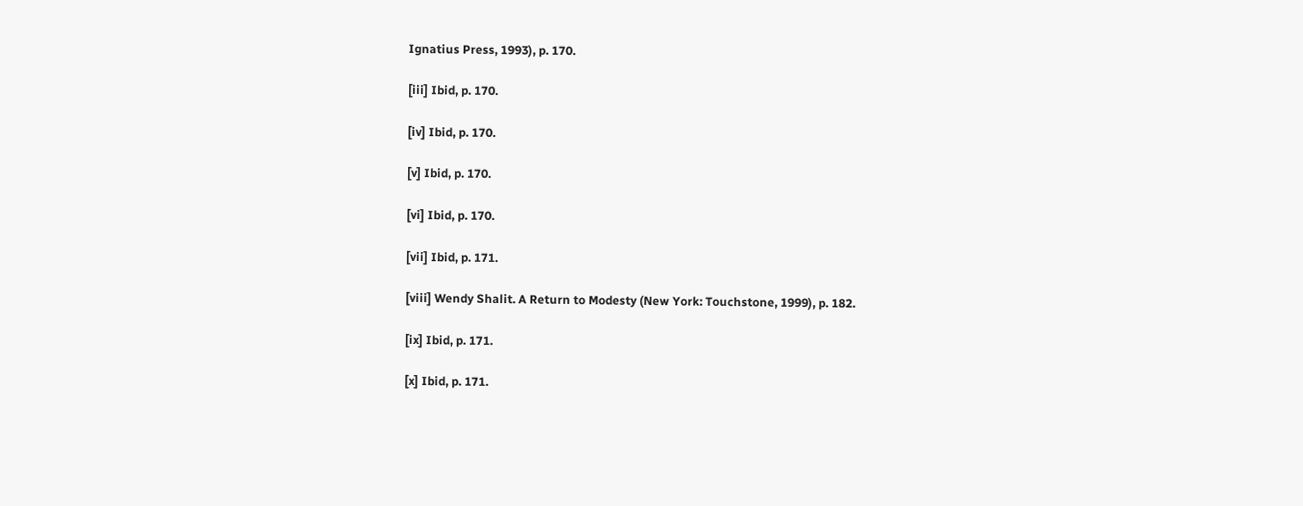Ignatius Press, 1993), p. 170.

[iii] Ibid, p. 170.

[iv] Ibid, p. 170.

[v] Ibid, p. 170.

[vi] Ibid, p. 170.

[vii] Ibid, p. 171.

[viii] Wendy Shalit. A Return to Modesty (New York: Touchstone, 1999), p. 182.

[ix] Ibid, p. 171.

[x] Ibid, p. 171.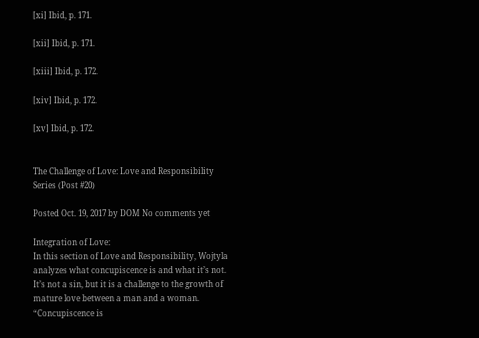[xi] Ibid, p. 171.

[xii] Ibid, p. 171.

[xiii] Ibid, p. 172.

[xiv] Ibid, p. 172.

[xv] Ibid, p. 172.


The Challenge of Love: Love and Responsibility Series (Post #20)

Posted Oct. 19, 2017 by DOM No comments yet

Integration of Love:
In this section of Love and Responsibility, Wojtyla analyzes what concupiscence is and what it’s not. It’s not a sin, but it is a challenge to the growth of mature love between a man and a woman. “Concupiscence is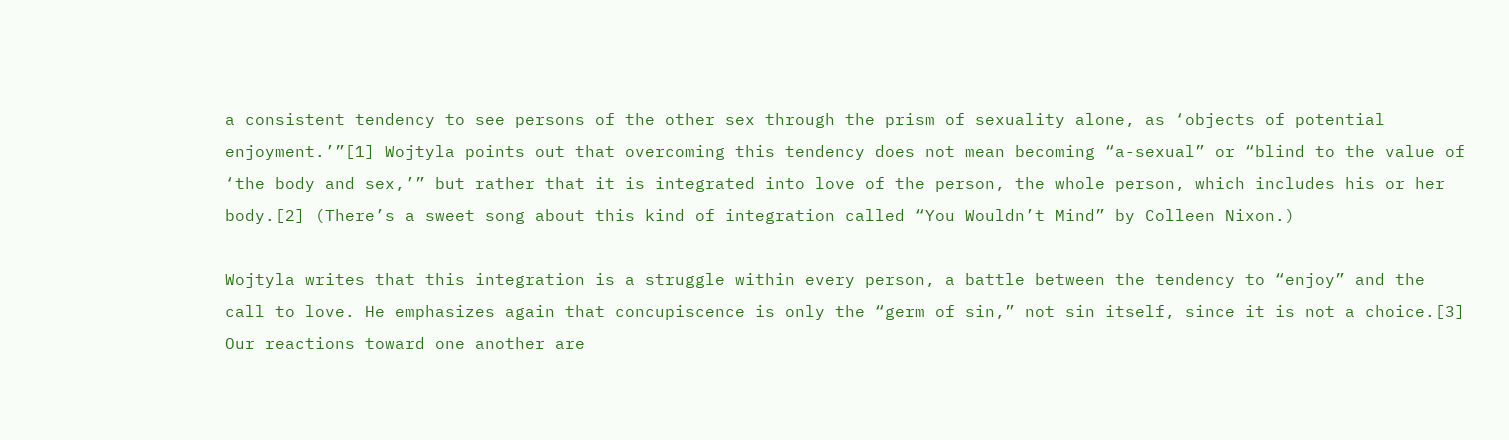a consistent tendency to see persons of the other sex through the prism of sexuality alone, as ‘objects of potential enjoyment.’”[1] Wojtyla points out that overcoming this tendency does not mean becoming “a-sexual” or “blind to the value of ‘the body and sex,’” but rather that it is integrated into love of the person, the whole person, which includes his or her body.[2] (There’s a sweet song about this kind of integration called “You Wouldn’t Mind” by Colleen Nixon.)

Wojtyla writes that this integration is a struggle within every person, a battle between the tendency to “enjoy” and the call to love. He emphasizes again that concupiscence is only the “germ of sin,” not sin itself, since it is not a choice.[3] Our reactions toward one another are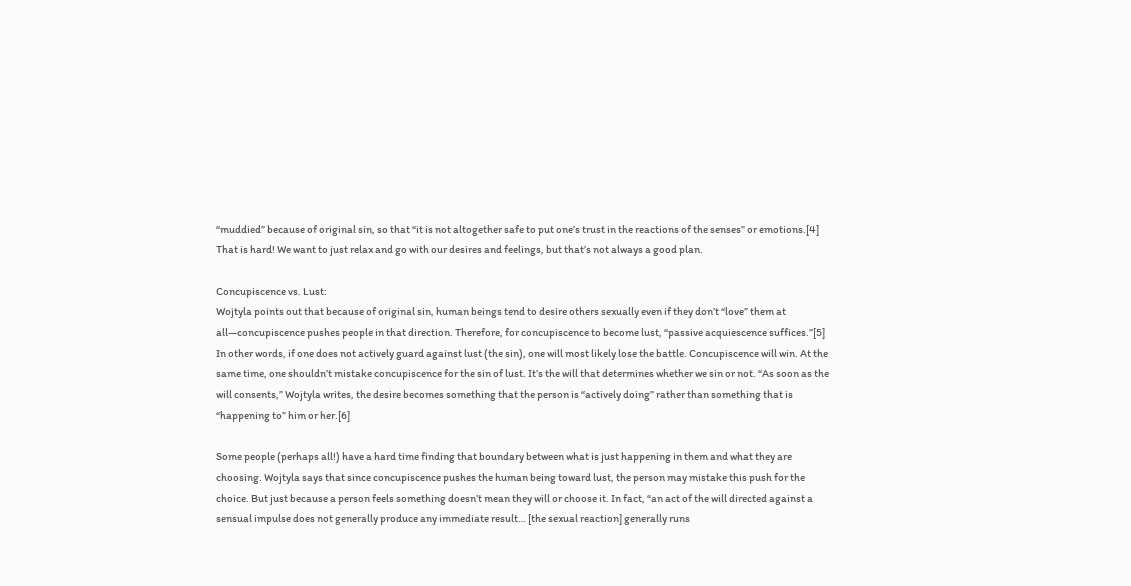“muddied” because of original sin, so that “it is not altogether safe to put one’s trust in the reactions of the senses” or emotions.[4] That is hard! We want to just relax and go with our desires and feelings, but that’s not always a good plan.

Concupiscence vs. Lust:
Wojtyla points out that because of original sin, human beings tend to desire others sexually even if they don’t “love” them at all—concupiscence pushes people in that direction. Therefore, for concupiscence to become lust, “passive acquiescence suffices.”[5] In other words, if one does not actively guard against lust (the sin), one will most likely lose the battle. Concupiscence will win. At the same time, one shouldn’t mistake concupiscence for the sin of lust. It’s the will that determines whether we sin or not. “As soon as the will consents,” Wojtyla writes, the desire becomes something that the person is “actively doing” rather than something that is “happening to” him or her.[6]

Some people (perhaps all!) have a hard time finding that boundary between what is just happening in them and what they are choosing. Wojtyla says that since concupiscence pushes the human being toward lust, the person may mistake this push for the choice. But just because a person feels something doesn’t mean they will or choose it. In fact, “an act of the will directed against a sensual impulse does not generally produce any immediate result… [the sexual reaction] generally runs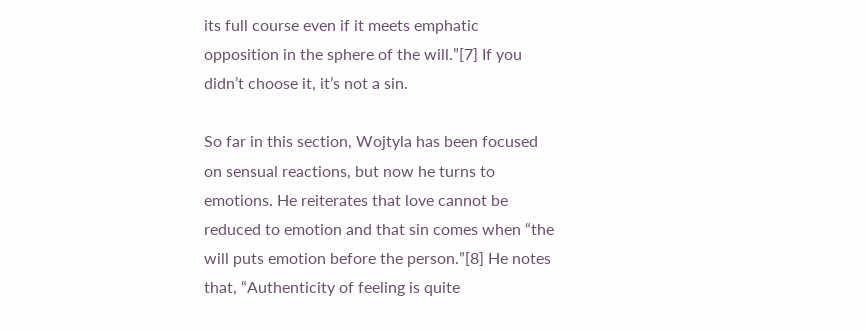its full course even if it meets emphatic opposition in the sphere of the will.”[7] If you didn’t choose it, it’s not a sin.

So far in this section, Wojtyla has been focused on sensual reactions, but now he turns to emotions. He reiterates that love cannot be reduced to emotion and that sin comes when “the will puts emotion before the person.”[8] He notes that, “Authenticity of feeling is quite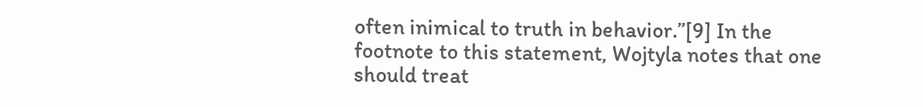often inimical to truth in behavior.”[9] In the footnote to this statement, Wojtyla notes that one should treat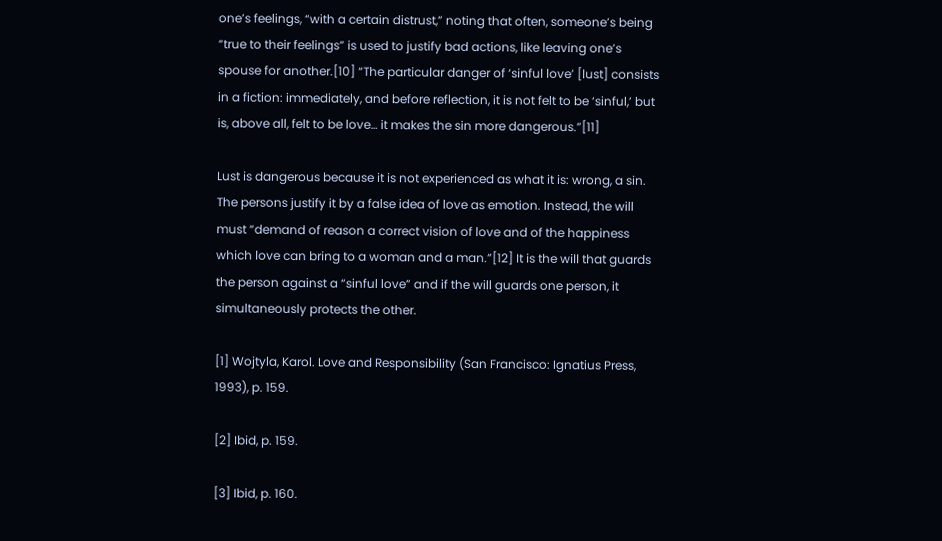one’s feelings, “with a certain distrust,” noting that often, someone’s being “true to their feelings” is used to justify bad actions, like leaving one’s spouse for another.[10] “The particular danger of ‘sinful love’ [lust] consists in a fiction: immediately, and before reflection, it is not felt to be ‘sinful,’ but is, above all, felt to be love… it makes the sin more dangerous.”[11]

Lust is dangerous because it is not experienced as what it is: wrong, a sin. The persons justify it by a false idea of love as emotion. Instead, the will must “demand of reason a correct vision of love and of the happiness which love can bring to a woman and a man.”[12] It is the will that guards the person against a “sinful love” and if the will guards one person, it simultaneously protects the other.

[1] Wojtyla, Karol. Love and Responsibility (San Francisco: Ignatius Press, 1993), p. 159.

[2] Ibid, p. 159.

[3] Ibid, p. 160.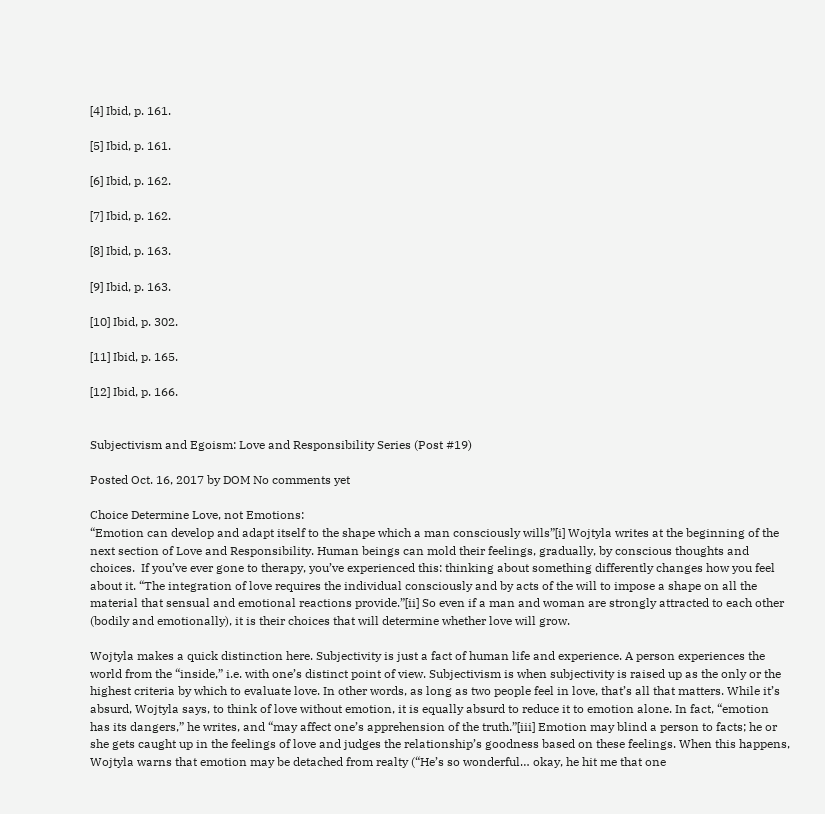[4] Ibid, p. 161.

[5] Ibid, p. 161.

[6] Ibid, p. 162.

[7] Ibid, p. 162.

[8] Ibid, p. 163.

[9] Ibid, p. 163.

[10] Ibid, p. 302.

[11] Ibid, p. 165.

[12] Ibid, p. 166.


Subjectivism and Egoism: Love and Responsibility Series (Post #19)

Posted Oct. 16, 2017 by DOM No comments yet

Choice Determine Love, not Emotions:
“Emotion can develop and adapt itself to the shape which a man consciously wills”[i] Wojtyla writes at the beginning of the next section of Love and Responsibility. Human beings can mold their feelings, gradually, by conscious thoughts and choices.  If you’ve ever gone to therapy, you’ve experienced this: thinking about something differently changes how you feel about it. “The integration of love requires the individual consciously and by acts of the will to impose a shape on all the material that sensual and emotional reactions provide.”[ii] So even if a man and woman are strongly attracted to each other (bodily and emotionally), it is their choices that will determine whether love will grow.

Wojtyla makes a quick distinction here. Subjectivity is just a fact of human life and experience. A person experiences the world from the “inside,” i.e. with one’s distinct point of view. Subjectivism is when subjectivity is raised up as the only or the highest criteria by which to evaluate love. In other words, as long as two people feel in love, that’s all that matters. While it’s absurd, Wojtyla says, to think of love without emotion, it is equally absurd to reduce it to emotion alone. In fact, “emotion has its dangers,” he writes, and “may affect one’s apprehension of the truth.”[iii] Emotion may blind a person to facts; he or she gets caught up in the feelings of love and judges the relationship’s goodness based on these feelings. When this happens, Wojtyla warns that emotion may be detached from realty (“He’s so wonderful… okay, he hit me that one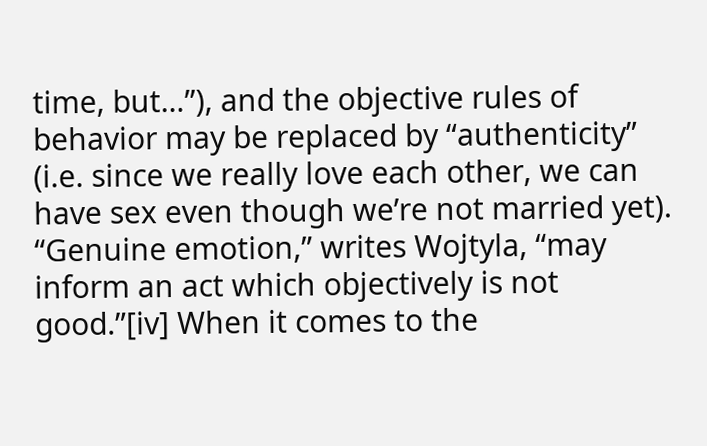time, but…”), and the objective rules of behavior may be replaced by “authenticity” (i.e. since we really love each other, we can have sex even though we’re not married yet). “Genuine emotion,” writes Wojtyla, “may inform an act which objectively is not good.”[iv] When it comes to the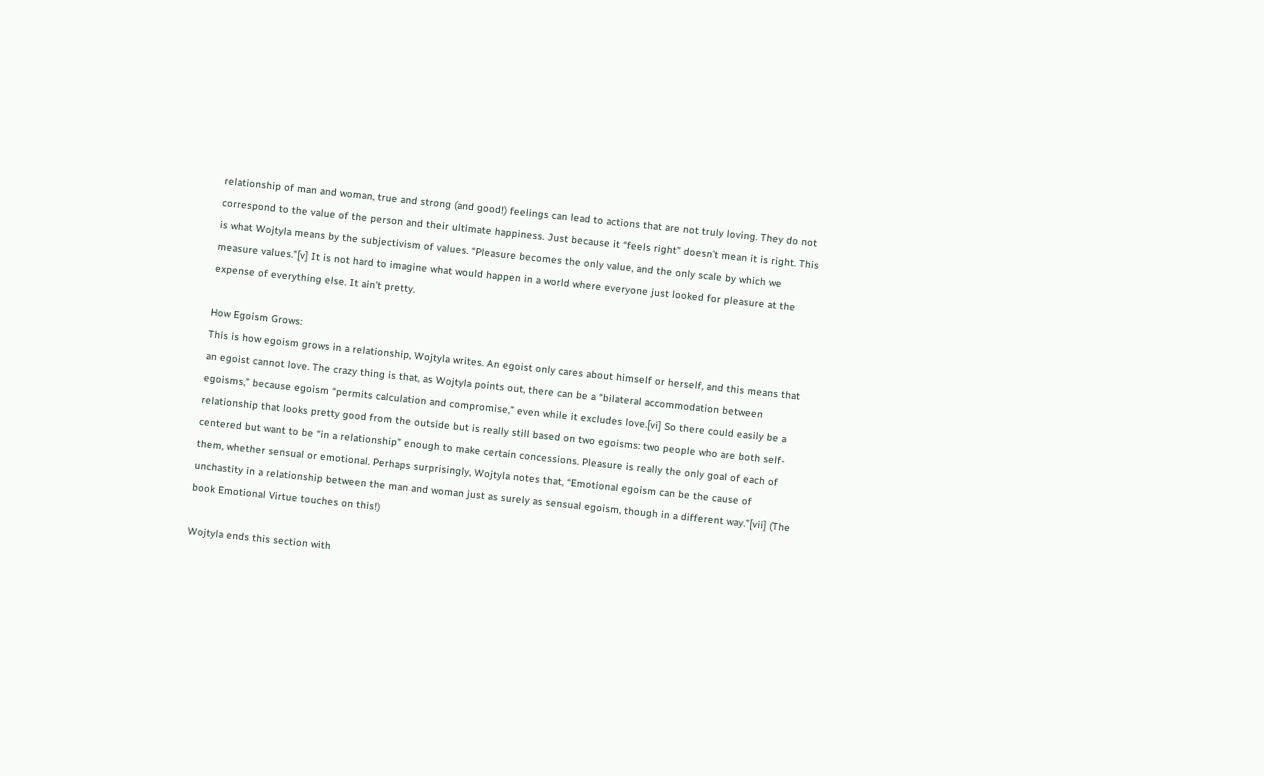relationship of man and woman, true and strong (and good!) feelings can lead to actions that are not truly loving. They do not correspond to the value of the person and their ultimate happiness. Just because it “feels right” doesn’t mean it is right. This is what Wojtyla means by the subjectivism of values. “Pleasure becomes the only value, and the only scale by which we measure values.”[v] It is not hard to imagine what would happen in a world where everyone just looked for pleasure at the expense of everything else. It ain’t pretty.

How Egoism Grows:
This is how egoism grows in a relationship, Wojtyla writes. An egoist only cares about himself or herself, and this means that an egoist cannot love. The crazy thing is that, as Wojtyla points out, there can be a “bilateral accommodation between egoisms,” because egoism “permits calculation and compromise,” even while it excludes love.[vi] So there could easily be a relationship that looks pretty good from the outside but is really still based on two egoisms: two people who are both self-centered but want to be “in a relationship” enough to make certain concessions. Pleasure is really the only goal of each of them, whether sensual or emotional. Perhaps surprisingly, Wojtyla notes that, “Emotional egoism can be the cause of unchastity in a relationship between the man and woman just as surely as sensual egoism, though in a different way.”[vii] (The book Emotional Virtue touches on this!)

Wojtyla ends this section with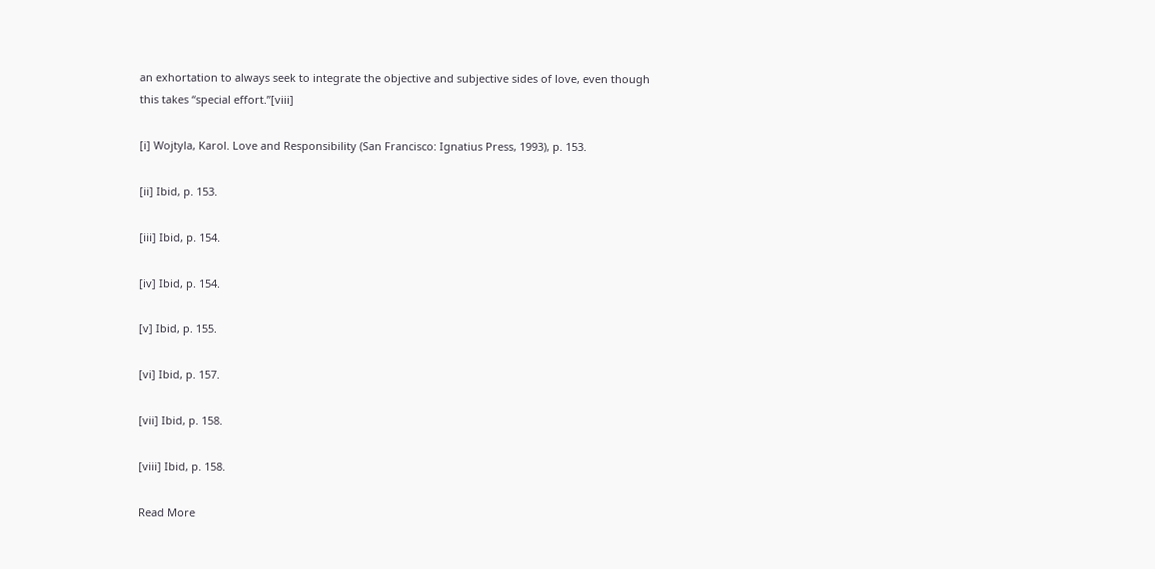an exhortation to always seek to integrate the objective and subjective sides of love, even though this takes “special effort.”[viii]

[i] Wojtyla, Karol. Love and Responsibility (San Francisco: Ignatius Press, 1993), p. 153.

[ii] Ibid, p. 153.

[iii] Ibid, p. 154.

[iv] Ibid, p. 154.

[v] Ibid, p. 155.

[vi] Ibid, p. 157.

[vii] Ibid, p. 158.

[viii] Ibid, p. 158.

Read More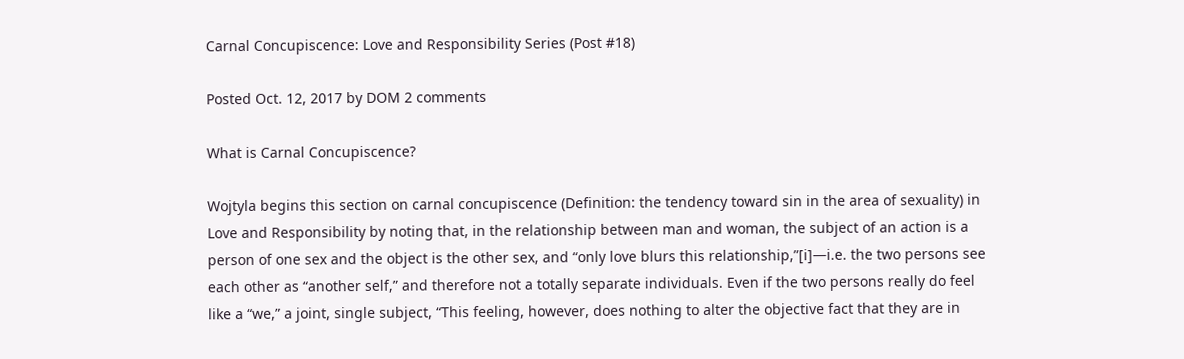Carnal Concupiscence: Love and Responsibility Series (Post #18)

Posted Oct. 12, 2017 by DOM 2 comments

What is Carnal Concupiscence?

Wojtyla begins this section on carnal concupiscence (Definition: the tendency toward sin in the area of sexuality) in Love and Responsibility by noting that, in the relationship between man and woman, the subject of an action is a person of one sex and the object is the other sex, and “only love blurs this relationship,”[i]—i.e. the two persons see each other as “another self,” and therefore not a totally separate individuals. Even if the two persons really do feel like a “we,” a joint, single subject, “This feeling, however, does nothing to alter the objective fact that they are in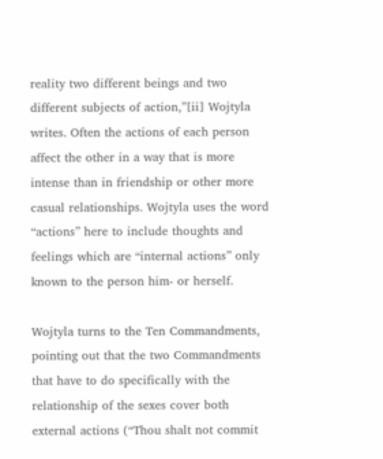reality two different beings and two different subjects of action,”[ii] Wojtyla writes. Often the actions of each person affect the other in a way that is more intense than in friendship or other more casual relationships. Wojtyla uses the word “actions” here to include thoughts and feelings which are “internal actions” only known to the person him- or herself.

Wojtyla turns to the Ten Commandments, pointing out that the two Commandments that have to do specifically with the relationship of the sexes cover both external actions (“Thou shalt not commit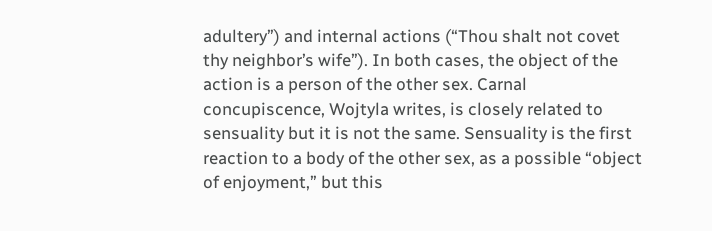adultery”) and internal actions (“Thou shalt not covet thy neighbor’s wife”). In both cases, the object of the action is a person of the other sex. Carnal concupiscence, Wojtyla writes, is closely related to sensuality but it is not the same. Sensuality is the first reaction to a body of the other sex, as a possible “object of enjoyment,” but this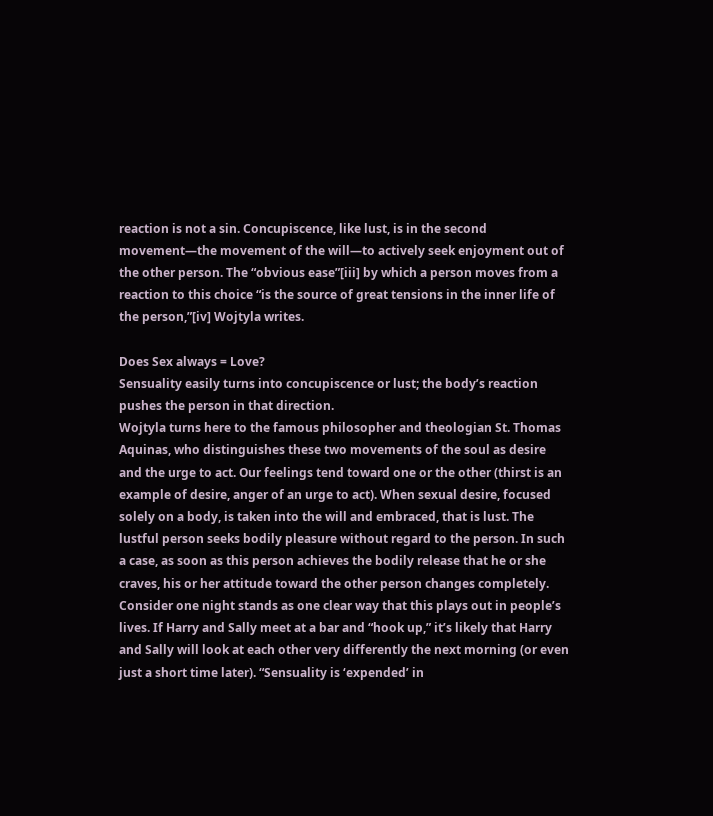reaction is not a sin. Concupiscence, like lust, is in the second movement—the movement of the will—to actively seek enjoyment out of the other person. The “obvious ease”[iii] by which a person moves from a reaction to this choice “is the source of great tensions in the inner life of the person,”[iv] Wojtyla writes.

Does Sex always = Love?
Sensuality easily turns into concupiscence or lust; the body’s reaction pushes the person in that direction.
Wojtyla turns here to the famous philosopher and theologian St. Thomas Aquinas, who distinguishes these two movements of the soul as desire and the urge to act. Our feelings tend toward one or the other (thirst is an example of desire, anger of an urge to act). When sexual desire, focused solely on a body, is taken into the will and embraced, that is lust. The lustful person seeks bodily pleasure without regard to the person. In such a case, as soon as this person achieves the bodily release that he or she craves, his or her attitude toward the other person changes completely. Consider one night stands as one clear way that this plays out in people’s lives. If Harry and Sally meet at a bar and “hook up,” it’s likely that Harry and Sally will look at each other very differently the next morning (or even just a short time later). “Sensuality is ‘expended’ in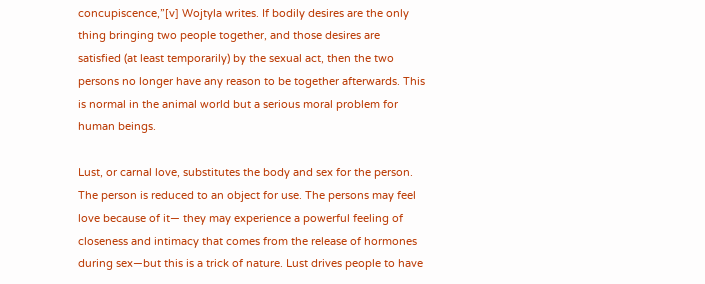concupiscence,”[v] Wojtyla writes. If bodily desires are the only thing bringing two people together, and those desires are satisfied (at least temporarily) by the sexual act, then the two persons no longer have any reason to be together afterwards. This is normal in the animal world but a serious moral problem for human beings.

Lust, or carnal love, substitutes the body and sex for the person. The person is reduced to an object for use. The persons may feel love because of it— they may experience a powerful feeling of closeness and intimacy that comes from the release of hormones during sex—but this is a trick of nature. Lust drives people to have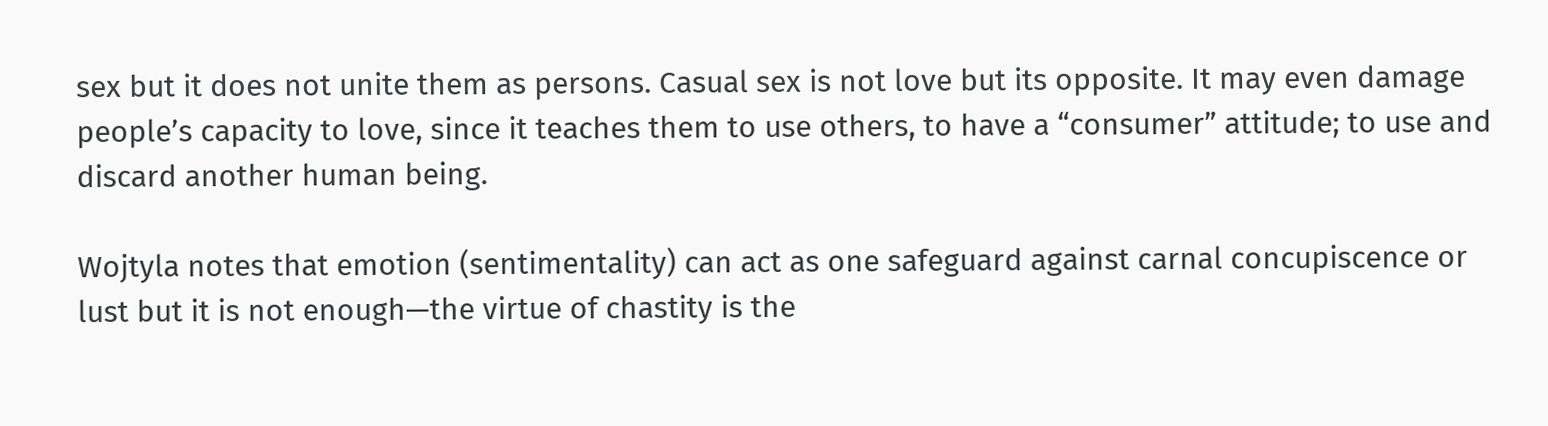sex but it does not unite them as persons. Casual sex is not love but its opposite. It may even damage people’s capacity to love, since it teaches them to use others, to have a “consumer” attitude; to use and discard another human being.

Wojtyla notes that emotion (sentimentality) can act as one safeguard against carnal concupiscence or lust but it is not enough—the virtue of chastity is the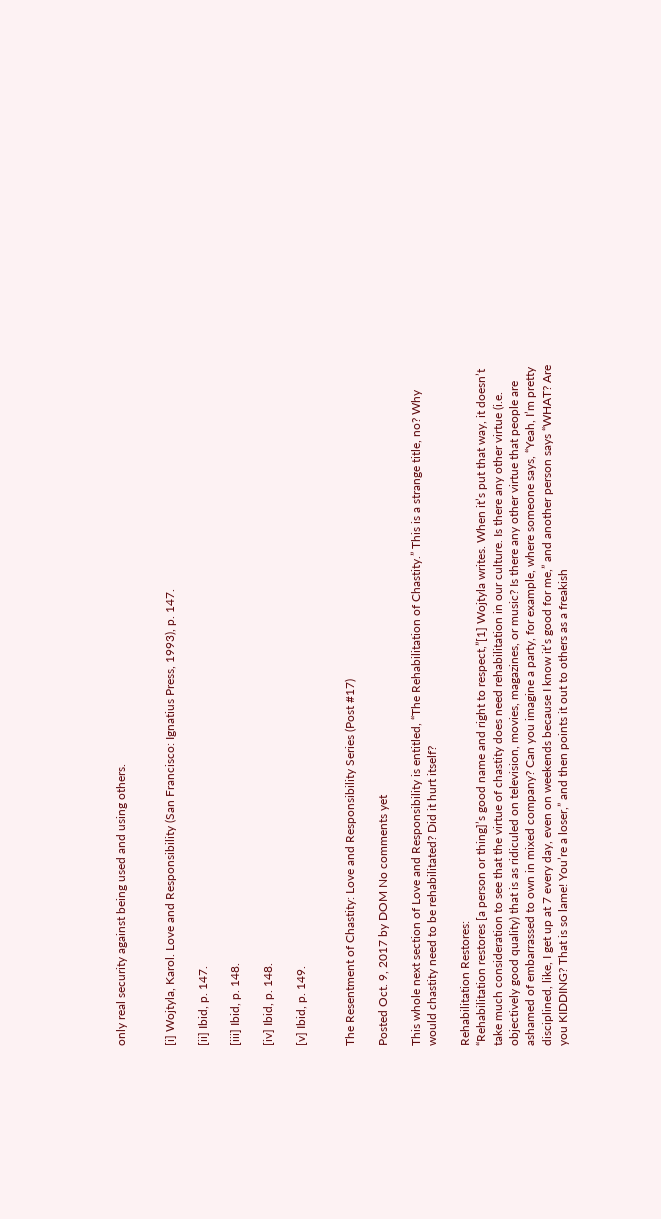only real security against being used and using others.


[i] Wojtyla, Karol. Love and Responsibility (San Francisco: Ignatius Press, 1993), p. 147.

[ii] Ibid, p. 147.

[iii] Ibid, p. 148.

[iv] Ibid, p. 148.

[v] Ibid, p. 149.


The Resentment of Chastity: Love and Responsibility Series (Post #17)

Posted Oct. 9, 2017 by DOM No comments yet

This whole next section of Love and Responsibility is entitled, “The Rehabilitation of Chastity.” This is a strange title, no? Why would chastity need to be rehabilitated? Did it hurt itself?

Rehabilitation Restores:
“Rehabilitation restores [a person or thing]’s good name and right to respect,”[1] Wojtyla writes. When it’s put that way, it doesn’t take much consideration to see that the virtue of chastity does need rehabilitation in our culture. Is there any other virtue (i.e. objectively good quality) that is as ridiculed on television, movies, magazines, or music? Is there any other virtue that people are ashamed of embarrassed to own in mixed company? Can you imagine a party, for example, where someone says, “Yeah, I’m pretty disciplined, like, I get up at 7 every day, even on weekends because I know it’s good for me,” and another person says “WHAT? Are you KIDDING? That is so lame! You’re a loser,” and then points it out to others as a freakish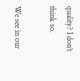quality? I don’t think so.

We see in our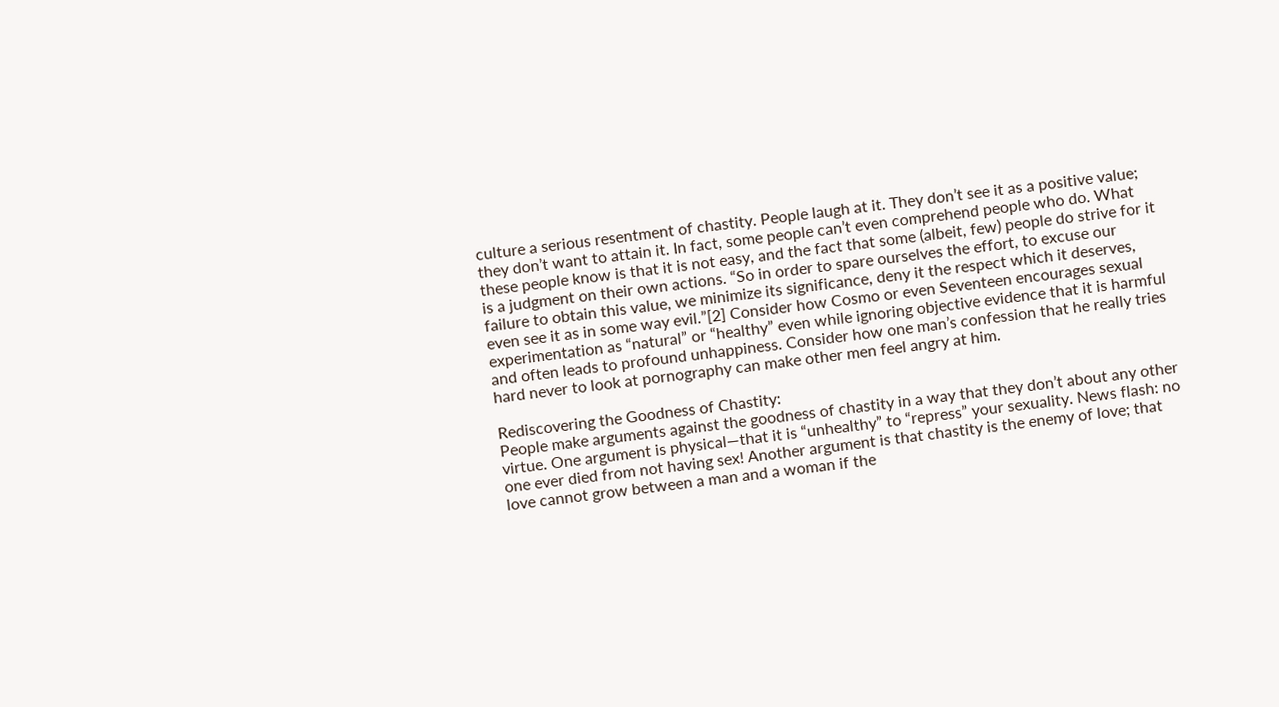culture a serious resentment of chastity. People laugh at it. They don’t see it as a positive value; they don’t want to attain it. In fact, some people can’t even comprehend people who do. What these people know is that it is not easy, and the fact that some (albeit, few) people do strive for it is a judgment on their own actions. “So in order to spare ourselves the effort, to excuse our failure to obtain this value, we minimize its significance, deny it the respect which it deserves, even see it as in some way evil.”[2] Consider how Cosmo or even Seventeen encourages sexual experimentation as “natural” or “healthy” even while ignoring objective evidence that it is harmful and often leads to profound unhappiness. Consider how one man’s confession that he really tries hard never to look at pornography can make other men feel angry at him.

Rediscovering the Goodness of Chastity:
People make arguments against the goodness of chastity in a way that they don’t about any other virtue. One argument is physical—that it is “unhealthy” to “repress” your sexuality. News flash: no one ever died from not having sex! Another argument is that chastity is the enemy of love; that love cannot grow between a man and a woman if the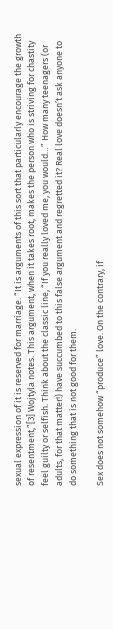sexual expression of it is reserved for marriage. “It is arguments of this sort that particularly encourage the growth of resentment,”[3] Wojtyla notes. This argument, when it takes root, makes the person who is striving for chastity feel guilty or selfish. Think about the classic line, “If you really loved me, you would…” How many teenagers (or adults, for that matter!) have succumbed to this false argument and regretted it? Real love doesn’t ask anyone to do something that is not good for them.

Sex does not somehow “produce” love. On the contrary, if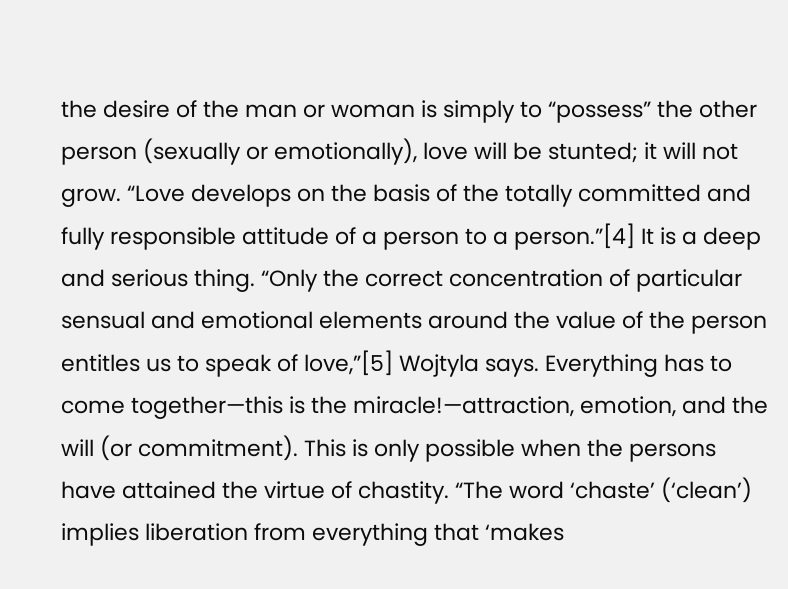the desire of the man or woman is simply to “possess” the other person (sexually or emotionally), love will be stunted; it will not grow. “Love develops on the basis of the totally committed and fully responsible attitude of a person to a person.”[4] It is a deep and serious thing. “Only the correct concentration of particular sensual and emotional elements around the value of the person entitles us to speak of love,”[5] Wojtyla says. Everything has to come together—this is the miracle!—attraction, emotion, and the will (or commitment). This is only possible when the persons have attained the virtue of chastity. “The word ‘chaste’ (‘clean’) implies liberation from everything that ‘makes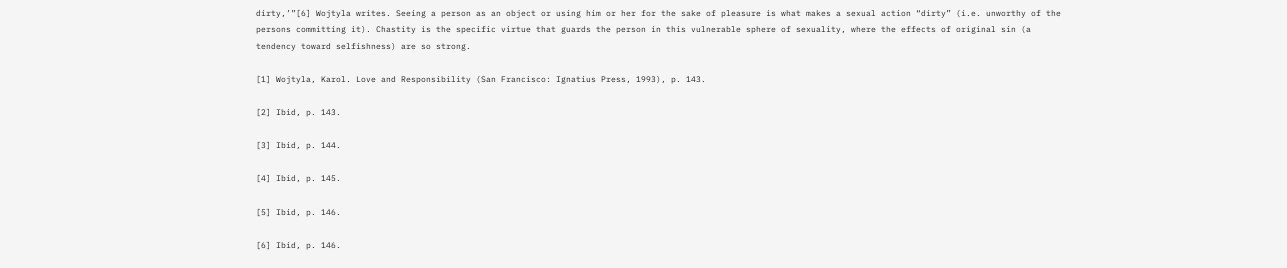dirty,’”[6] Wojtyla writes. Seeing a person as an object or using him or her for the sake of pleasure is what makes a sexual action “dirty” (i.e. unworthy of the persons committing it). Chastity is the specific virtue that guards the person in this vulnerable sphere of sexuality, where the effects of original sin (a tendency toward selfishness) are so strong.

[1] Wojtyla, Karol. Love and Responsibility (San Francisco: Ignatius Press, 1993), p. 143.

[2] Ibid, p. 143.

[3] Ibid, p. 144.

[4] Ibid, p. 145.

[5] Ibid, p. 146.

[6] Ibid, p. 146.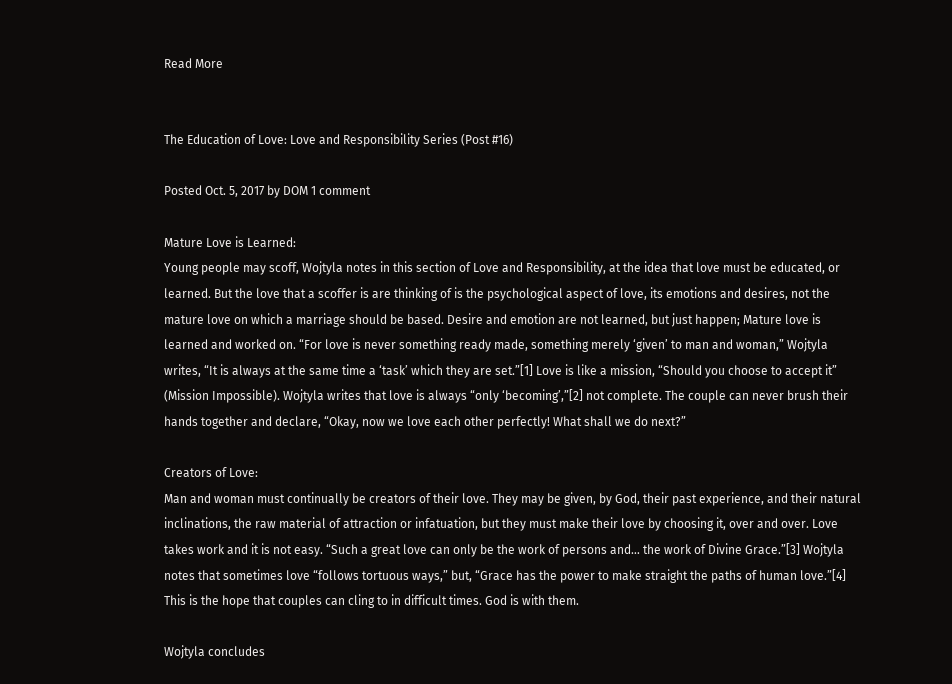Read More


The Education of Love: Love and Responsibility Series (Post #16)

Posted Oct. 5, 2017 by DOM 1 comment

Mature Love is Learned:
Young people may scoff, Wojtyla notes in this section of Love and Responsibility, at the idea that love must be educated, or learned. But the love that a scoffer is are thinking of is the psychological aspect of love, its emotions and desires, not the mature love on which a marriage should be based. Desire and emotion are not learned, but just happen; Mature love is learned and worked on. “For love is never something ready made, something merely ‘given’ to man and woman,” Wojtyla writes, “It is always at the same time a ‘task’ which they are set.”[1] Love is like a mission, “Should you choose to accept it” (Mission Impossible). Wojtyla writes that love is always “only ‘becoming’,”[2] not complete. The couple can never brush their hands together and declare, “Okay, now we love each other perfectly! What shall we do next?”

Creators of Love:
Man and woman must continually be creators of their love. They may be given, by God, their past experience, and their natural inclinations, the raw material of attraction or infatuation, but they must make their love by choosing it, over and over. Love takes work and it is not easy. “Such a great love can only be the work of persons and… the work of Divine Grace.”[3] Wojtyla notes that sometimes love “follows tortuous ways,” but, “Grace has the power to make straight the paths of human love.”[4] This is the hope that couples can cling to in difficult times. God is with them.

Wojtyla concludes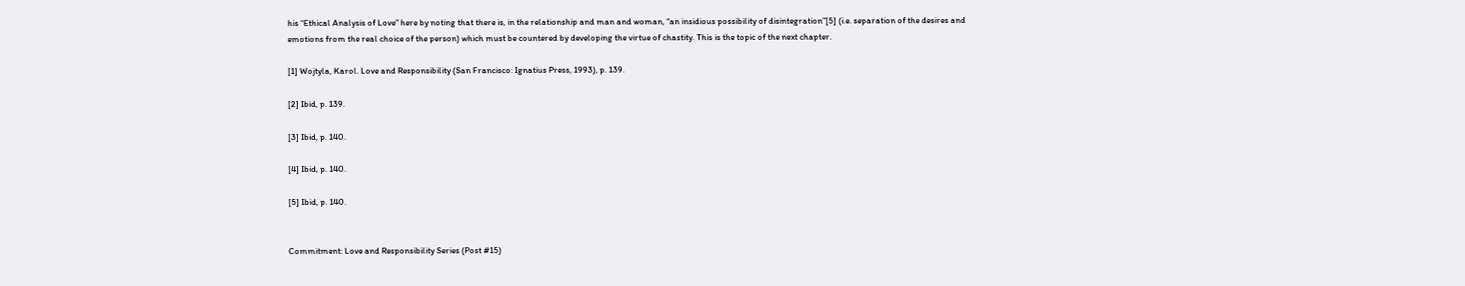his “Ethical Analysis of Love” here by noting that there is, in the relationship and man and woman, “an insidious possibility of disintegration”[5] (i.e. separation of the desires and emotions from the real choice of the person) which must be countered by developing the virtue of chastity. This is the topic of the next chapter.

[1] Wojtyla, Karol. Love and Responsibility (San Francisco: Ignatius Press, 1993), p. 139.

[2] Ibid, p. 139.

[3] Ibid, p. 140.

[4] Ibid, p. 140.

[5] Ibid, p. 140.


Commitment: Love and Responsibility Series (Post #15)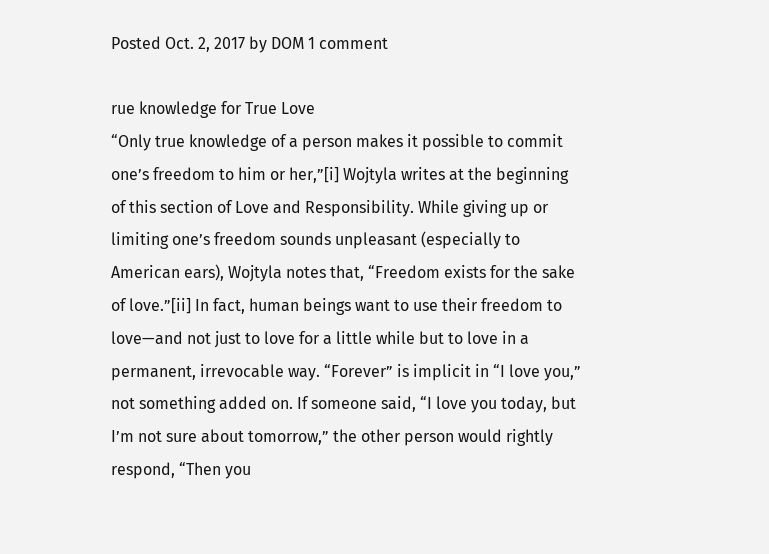Posted Oct. 2, 2017 by DOM 1 comment

rue knowledge for True Love
“Only true knowledge of a person makes it possible to commit one’s freedom to him or her,”[i] Wojtyla writes at the beginning of this section of Love and Responsibility. While giving up or limiting one’s freedom sounds unpleasant (especially to American ears), Wojtyla notes that, “Freedom exists for the sake of love.”[ii] In fact, human beings want to use their freedom to love—and not just to love for a little while but to love in a permanent, irrevocable way. “Forever” is implicit in “I love you,” not something added on. If someone said, “I love you today, but I’m not sure about tomorrow,” the other person would rightly respond, “Then you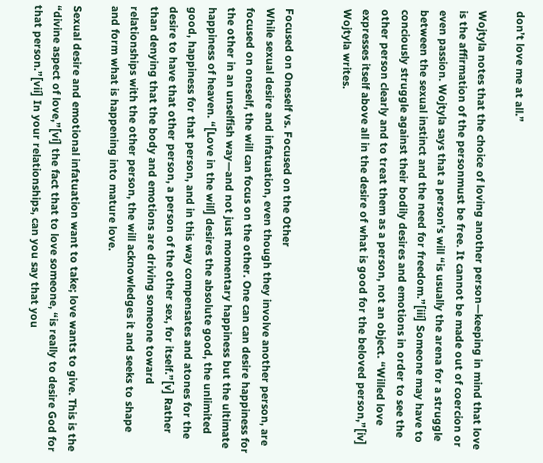don’t love me at all.”

Wojtyla notes that the choice of loving another person—keeping in mind that love is the affirmation of the personmust be free. It cannot be made out of coercion or even passion. Wojtyla says that a person’s will “is usually the arena for a struggle between the sexual instinct and the need for freedom.”[iii] Someone may have to conciously struggle against their bodily desires and emotions in order to see the other person clearly and to treat them as a person, not an object. “Willed love expresses itself above all in the desire of what is good for the beloved person,”[iv] Wojtyla writes.


Focused on Oneself vs. Focused on the Other
While sexual desire and infatuation, even though they involve another person, are focused on oneself, the will can focus on the other. One can can desire happiness for the other in an unselfish way—and not just momentary happiness but the ultimate happiness of heaven. “[Love in the will] desires the absolute good, the unlimited good, happiness for that person, and in this way compensates and atones for the desire to have that other person, a person of the other sex, for itself.”[v] Rather than denying that the body and emotions are driving someone toward relationships with the other person, the will acknowledges it and seeks to shape and form what is happening into mature love.

Sexual desire and emotional infatuation want to take; love wants to give. This is the “divine aspect of love,”[vi] the fact that to love someone, “is really to desire God for that person.”[vii] In your relationships, can you say that you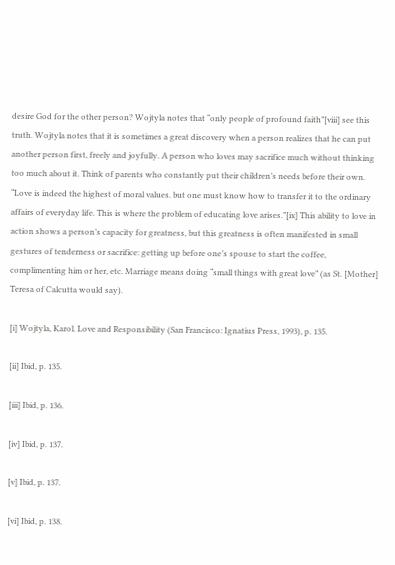desire God for the other person? Wojtyla notes that “only people of profound faith”[viii] see this truth. Wojtyla notes that it is sometimes a great discovery when a person realizes that he can put another person first, freely and joyfully. A person who loves may sacrifice much without thinking too much about it. Think of parents who constantly put their children’s needs before their own. “Love is indeed the highest of moral values. but one must know how to transfer it to the ordinary affairs of everyday life. This is where the problem of educating love arises.”[ix] This ability to love in action shows a person’s capacity for greatness, but this greatness is often manifested in small gestures of tenderness or sacrifice: getting up before one’s spouse to start the coffee, complimenting him or her, etc. Marriage means doing “small things with great love” (as St. [Mother] Teresa of Calcutta would say).

[i] Wojtyla, Karol. Love and Responsibility (San Francisco: Ignatius Press, 1993), p. 135.

[ii] Ibid, p. 135.

[iii] Ibid, p. 136.

[iv] Ibid, p. 137.

[v] Ibid, p. 137.

[vi] Ibid, p. 138.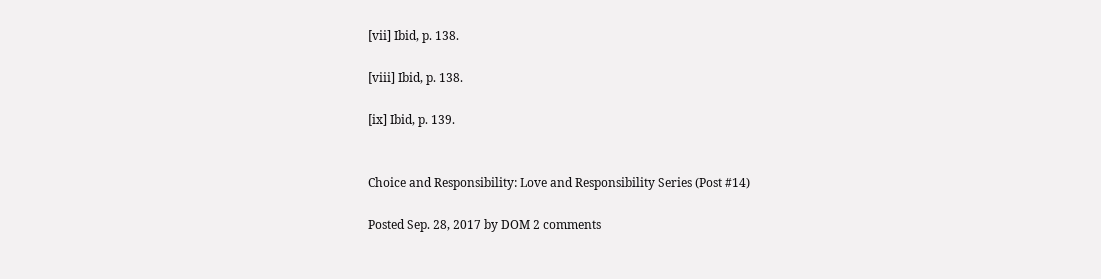[vii] Ibid, p. 138.

[viii] Ibid, p. 138.

[ix] Ibid, p. 139.


Choice and Responsibility: Love and Responsibility Series (Post #14)

Posted Sep. 28, 2017 by DOM 2 comments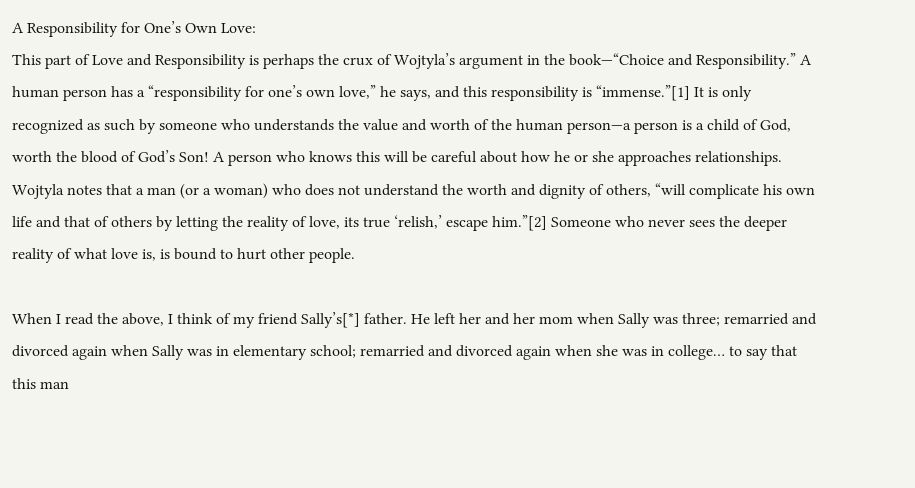A Responsibility for One’s Own Love:
This part of Love and Responsibility is perhaps the crux of Wojtyla’s argument in the book—“Choice and Responsibility.” A human person has a “responsibility for one’s own love,” he says, and this responsibility is “immense.”[1] It is only recognized as such by someone who understands the value and worth of the human person—a person is a child of God, worth the blood of God’s Son! A person who knows this will be careful about how he or she approaches relationships. Wojtyla notes that a man (or a woman) who does not understand the worth and dignity of others, “will complicate his own life and that of others by letting the reality of love, its true ‘relish,’ escape him.”[2] Someone who never sees the deeper reality of what love is, is bound to hurt other people.

When I read the above, I think of my friend Sally’s[*] father. He left her and her mom when Sally was three; remarried and divorced again when Sally was in elementary school; remarried and divorced again when she was in college… to say that this man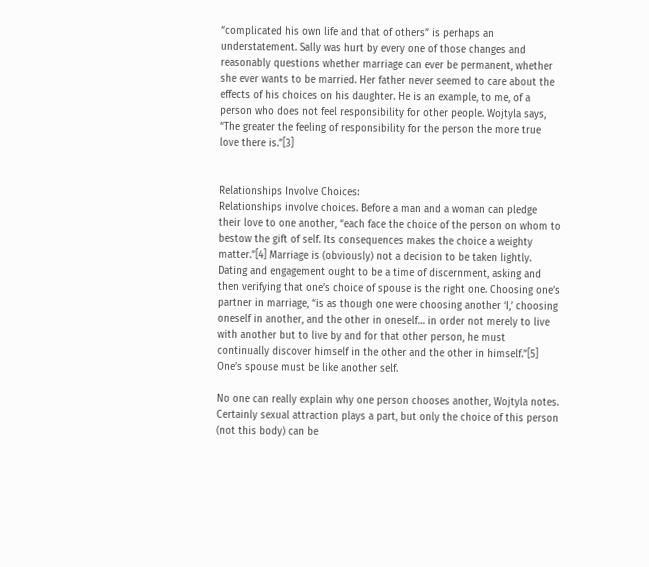“complicated his own life and that of others” is perhaps an understatement. Sally was hurt by every one of those changes and reasonably questions whether marriage can ever be permanent, whether she ever wants to be married. Her father never seemed to care about the effects of his choices on his daughter. He is an example, to me, of a person who does not feel responsibility for other people. Wojtyla says, “The greater the feeling of responsibility for the person the more true love there is.”[3]


Relationships Involve Choices:
Relationships involve choices. Before a man and a woman can pledge their love to one another, “each face the choice of the person on whom to bestow the gift of self. Its consequences makes the choice a weighty matter.”[4] Marriage is (obviously) not a decision to be taken lightly. Dating and engagement ought to be a time of discernment, asking and then verifying that one’s choice of spouse is the right one. Choosing one’s partner in marriage, “is as though one were choosing another ‘I,’ choosing oneself in another, and the other in oneself… in order not merely to live with another but to live by and for that other person, he must continually discover himself in the other and the other in himself.”[5] One’s spouse must be like another self.

No one can really explain why one person chooses another, Wojtyla notes. Certainly sexual attraction plays a part, but only the choice of this person (not this body) can be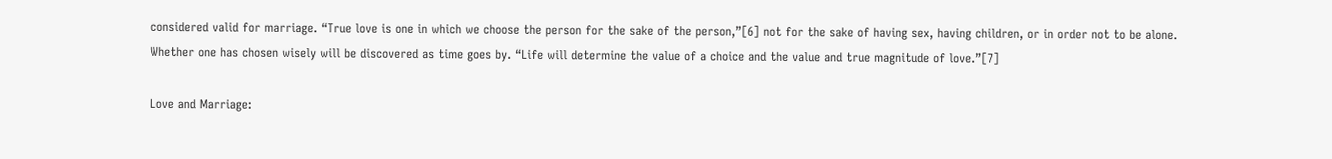considered valid for marriage. “True love is one in which we choose the person for the sake of the person,”[6] not for the sake of having sex, having children, or in order not to be alone. Whether one has chosen wisely will be discovered as time goes by. “Life will determine the value of a choice and the value and true magnitude of love.”[7]

Love and Marriage: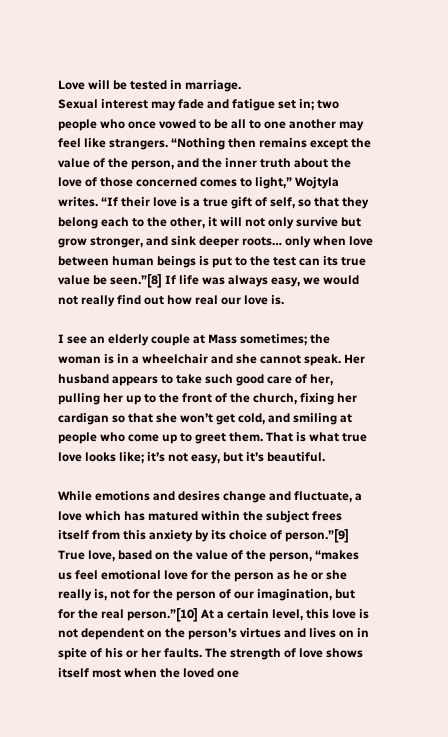Love will be tested in marriage.
Sexual interest may fade and fatigue set in; two people who once vowed to be all to one another may feel like strangers. “Nothing then remains except the value of the person, and the inner truth about the love of those concerned comes to light,” Wojtyla writes. “If their love is a true gift of self, so that they belong each to the other, it will not only survive but grow stronger, and sink deeper roots… only when love between human beings is put to the test can its true value be seen.”[8] If life was always easy, we would not really find out how real our love is.

I see an elderly couple at Mass sometimes; the woman is in a wheelchair and she cannot speak. Her husband appears to take such good care of her, pulling her up to the front of the church, fixing her cardigan so that she won’t get cold, and smiling at people who come up to greet them. That is what true love looks like; it’s not easy, but it’s beautiful.

While emotions and desires change and fluctuate, a love which has matured within the subject frees itself from this anxiety by its choice of person.”[9] True love, based on the value of the person, “makes us feel emotional love for the person as he or she really is, not for the person of our imagination, but for the real person.”[10] At a certain level, this love is not dependent on the person’s virtues and lives on in spite of his or her faults. The strength of love shows itself most when the loved one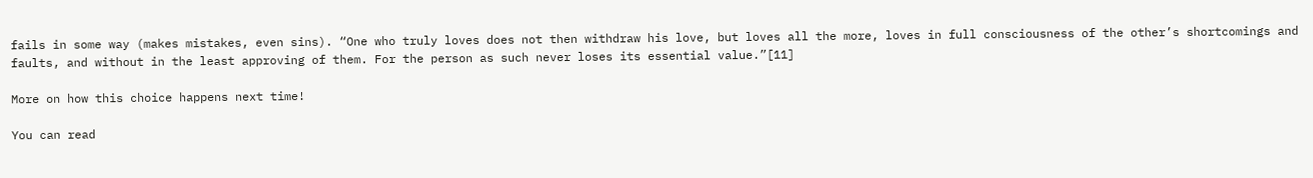fails in some way (makes mistakes, even sins). “One who truly loves does not then withdraw his love, but loves all the more, loves in full consciousness of the other’s shortcomings and faults, and without in the least approving of them. For the person as such never loses its essential value.”[11]

More on how this choice happens next time!

You can read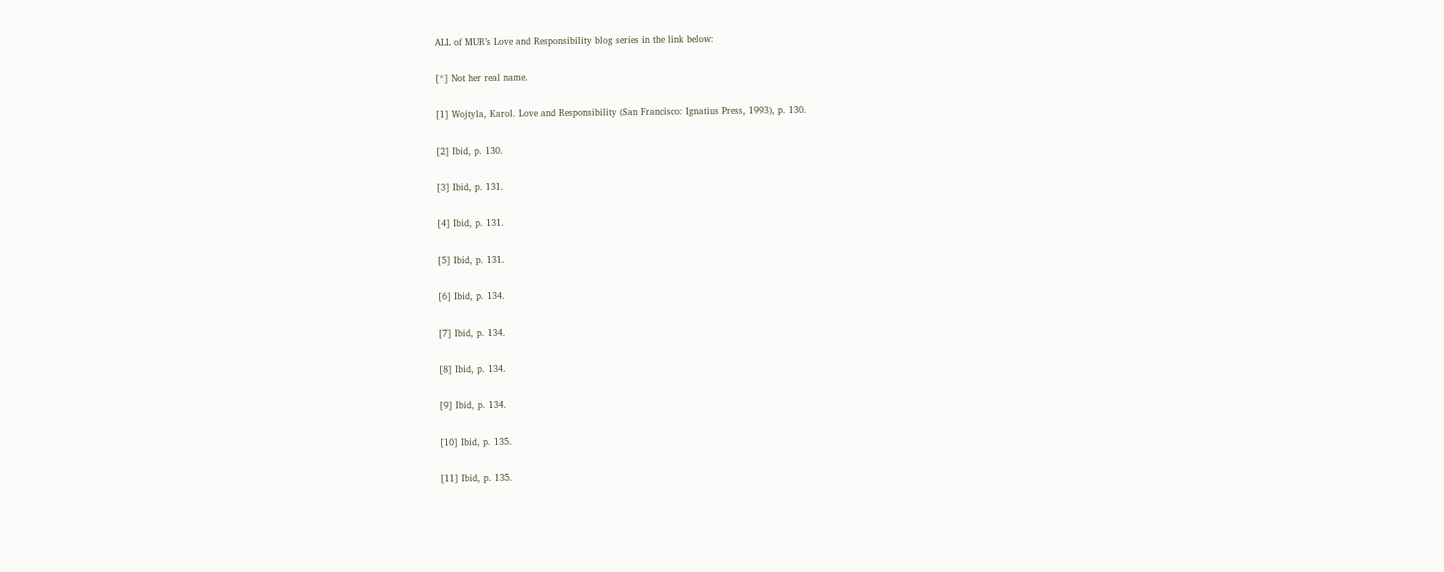ALL of MUR’s Love and Responsibility blog series in the link below:

[*] Not her real name.

[1] Wojtyla, Karol. Love and Responsibility (San Francisco: Ignatius Press, 1993), p. 130.

[2] Ibid, p. 130.

[3] Ibid, p. 131.

[4] Ibid, p. 131.

[5] Ibid, p. 131.

[6] Ibid, p. 134.

[7] Ibid, p. 134.

[8] Ibid, p. 134.

[9] Ibid, p. 134.

[10] Ibid, p. 135.

[11] Ibid, p. 135.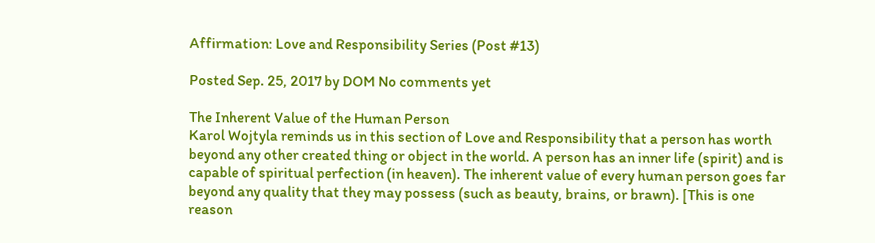Affirmation: Love and Responsibility Series (Post #13)

Posted Sep. 25, 2017 by DOM No comments yet

The Inherent Value of the Human Person
Karol Wojtyla reminds us in this section of Love and Responsibility that a person has worth beyond any other created thing or object in the world. A person has an inner life (spirit) and is capable of spiritual perfection (in heaven). The inherent value of every human person goes far beyond any quality that they may possess (such as beauty, brains, or brawn). [This is one reason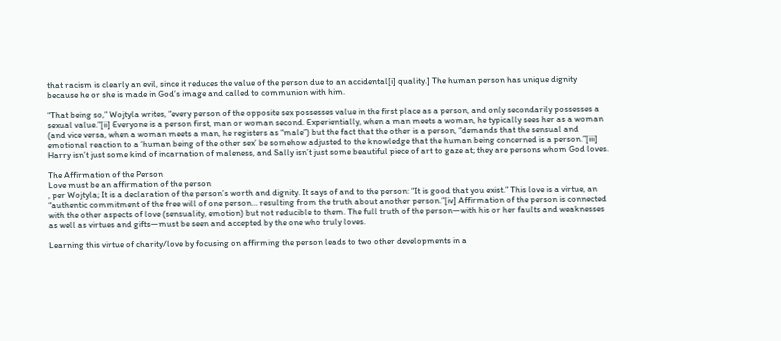that racism is clearly an evil, since it reduces the value of the person due to an accidental[i] quality.] The human person has unique dignity because he or she is made in God’s image and called to communion with him.

“That being so,” Wojtyla writes, “every person of the opposite sex possesses value in the first place as a person, and only secondarily possesses a sexual value.”[ii] Everyone is a person first, man or woman second. Experientially, when a man meets a woman, he typically sees her as a woman (and vice versa, when a woman meets a man, he registers as “male”) but the fact that the other is a person, “demands that the sensual and emotional reaction to a ‘human being of the other sex’ be somehow adjusted to the knowledge that the human being concerned is a person.”[iii] Harry isn’t just some kind of incarnation of maleness, and Sally isn’t just some beautiful piece of art to gaze at; they are persons whom God loves.

The Affirmation of the Person
Love must be an affirmation of the person
, per Wojtyla; It is a declaration of the person’s worth and dignity. It says of and to the person: “It is good that you exist.” This love is a virtue, an “authentic commitment of the free will of one person… resulting from the truth about another person.”[iv] Affirmation of the person is connected with the other aspects of love (sensuality, emotion) but not reducible to them. The full truth of the person—with his or her faults and weaknesses as well as virtues and gifts—must be seen and accepted by the one who truly loves.

Learning this virtue of charity/love by focusing on affirming the person leads to two other developments in a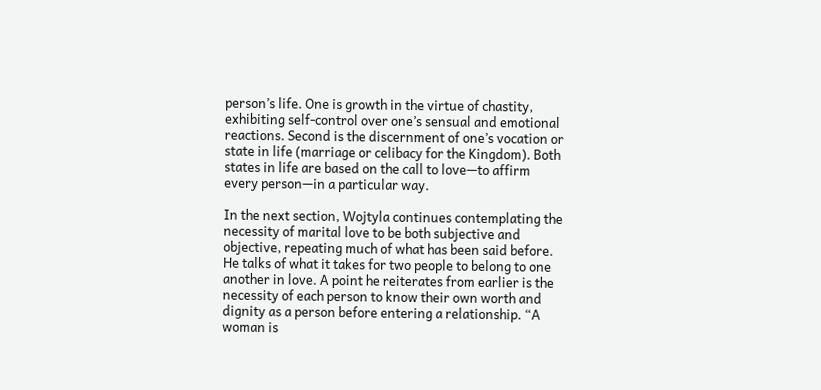person’s life. One is growth in the virtue of chastity, exhibiting self-control over one’s sensual and emotional reactions. Second is the discernment of one’s vocation or state in life (marriage or celibacy for the Kingdom). Both states in life are based on the call to love—to affirm every person—in a particular way.

In the next section, Wojtyla continues contemplating the necessity of marital love to be both subjective and objective, repeating much of what has been said before. He talks of what it takes for two people to belong to one another in love. A point he reiterates from earlier is the necessity of each person to know their own worth and dignity as a person before entering a relationship. “A woman is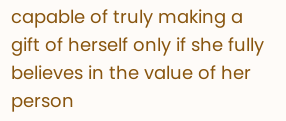capable of truly making a gift of herself only if she fully believes in the value of her person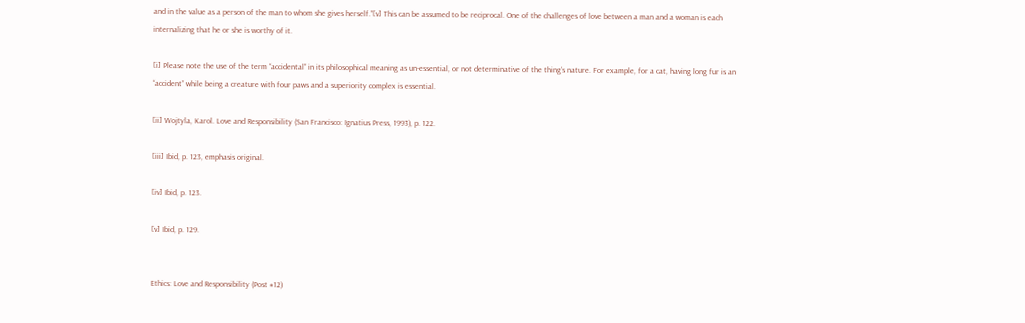and in the value as a person of the man to whom she gives herself.”[v] This can be assumed to be reciprocal. One of the challenges of love between a man and a woman is each internalizing that he or she is worthy of it.

[i] Please note the use of the term “accidental” in its philosophical meaning as un-essential, or not determinative of the thing’s nature. For example, for a cat, having long fur is an “accident” while being a creature with four paws and a superiority complex is essential.

[ii] Wojtyla, Karol. Love and Responsibility (San Francisco: Ignatius Press, 1993), p. 122.

[iii] Ibid, p. 123, emphasis original.

[iv] Ibid, p. 123.

[v] Ibid, p. 129.


Ethics: Love and Responsibility (Post #12)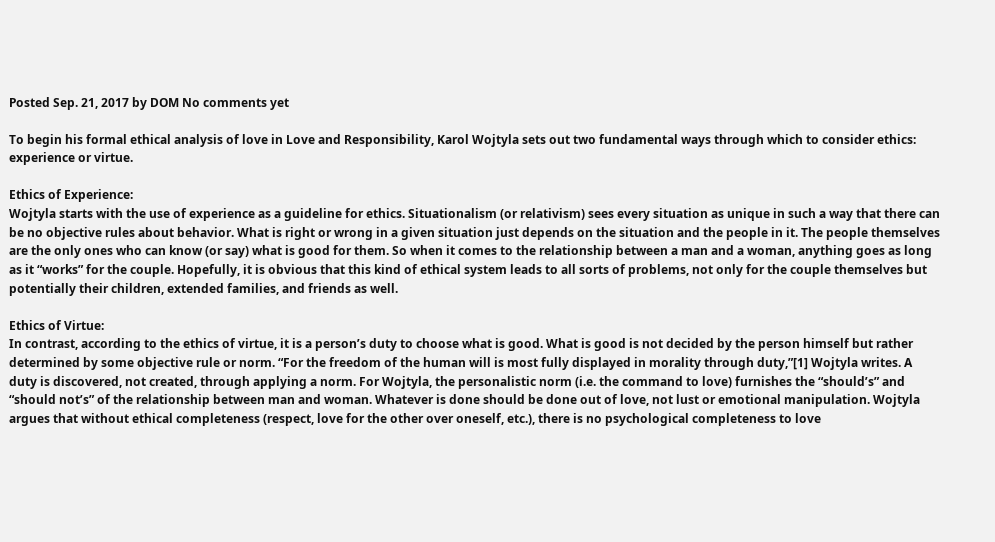Posted Sep. 21, 2017 by DOM No comments yet

To begin his formal ethical analysis of love in Love and Responsibility, Karol Wojtyla sets out two fundamental ways through which to consider ethics: experience or virtue.

Ethics of Experience:
Wojtyla starts with the use of experience as a guideline for ethics. Situationalism (or relativism) sees every situation as unique in such a way that there can be no objective rules about behavior. What is right or wrong in a given situation just depends on the situation and the people in it. The people themselves are the only ones who can know (or say) what is good for them. So when it comes to the relationship between a man and a woman, anything goes as long as it “works” for the couple. Hopefully, it is obvious that this kind of ethical system leads to all sorts of problems, not only for the couple themselves but potentially their children, extended families, and friends as well.

Ethics of Virtue:
In contrast, according to the ethics of virtue, it is a person’s duty to choose what is good. What is good is not decided by the person himself but rather determined by some objective rule or norm. “For the freedom of the human will is most fully displayed in morality through duty,”[1] Wojtyla writes. A duty is discovered, not created, through applying a norm. For Wojtyla, the personalistic norm (i.e. the command to love) furnishes the “should’s” and “should not’s” of the relationship between man and woman. Whatever is done should be done out of love, not lust or emotional manipulation. Wojtyla argues that without ethical completeness (respect, love for the other over oneself, etc.), there is no psychological completeness to love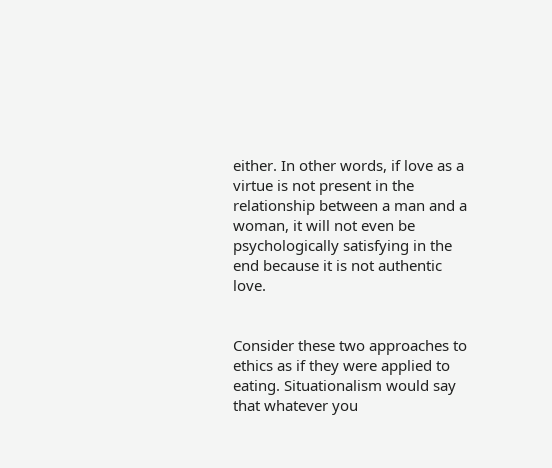either. In other words, if love as a virtue is not present in the relationship between a man and a woman, it will not even be psychologically satisfying in the end because it is not authentic love.


Consider these two approaches to ethics as if they were applied to eating. Situationalism would say that whatever you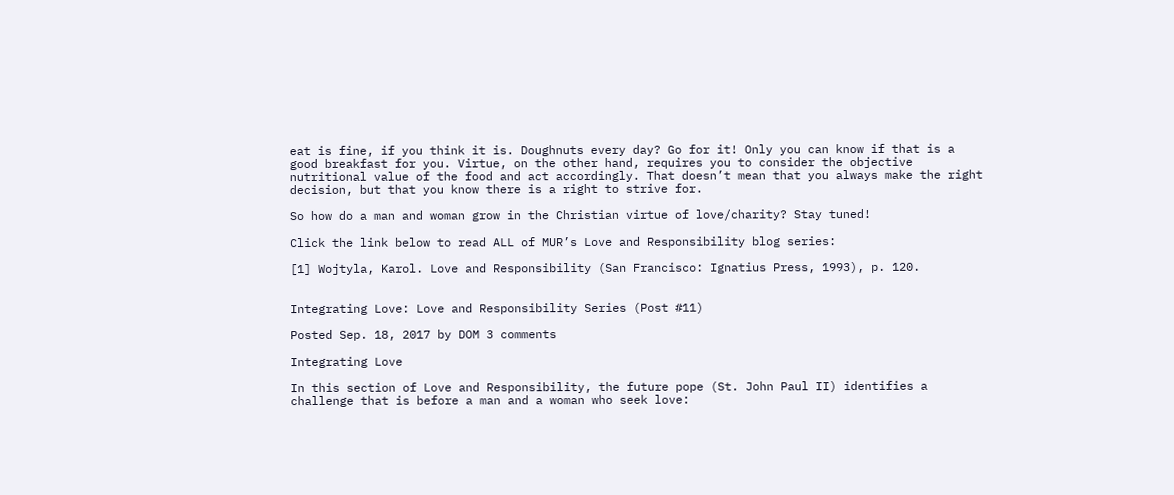eat is fine, if you think it is. Doughnuts every day? Go for it! Only you can know if that is a good breakfast for you. Virtue, on the other hand, requires you to consider the objective nutritional value of the food and act accordingly. That doesn’t mean that you always make the right decision, but that you know there is a right to strive for.

So how do a man and woman grow in the Christian virtue of love/charity? Stay tuned!

Click the link below to read ALL of MUR’s Love and Responsibility blog series:

[1] Wojtyla, Karol. Love and Responsibility (San Francisco: Ignatius Press, 1993), p. 120.


Integrating Love: Love and Responsibility Series (Post #11)

Posted Sep. 18, 2017 by DOM 3 comments

Integrating Love

In this section of Love and Responsibility, the future pope (St. John Paul II) identifies a challenge that is before a man and a woman who seek love: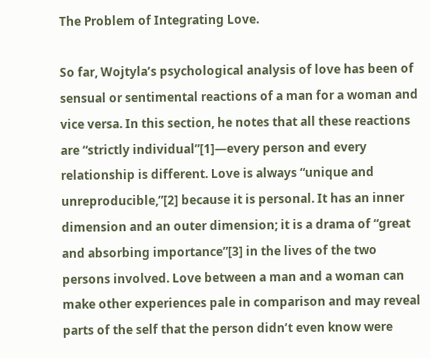The Problem of Integrating Love.

So far, Wojtyla’s psychological analysis of love has been of sensual or sentimental reactions of a man for a woman and vice versa. In this section, he notes that all these reactions are “strictly individual”[1]—every person and every relationship is different. Love is always “unique and unreproducible,”[2] because it is personal. It has an inner dimension and an outer dimension; it is a drama of “great and absorbing importance”[3] in the lives of the two persons involved. Love between a man and a woman can make other experiences pale in comparison and may reveal parts of the self that the person didn’t even know were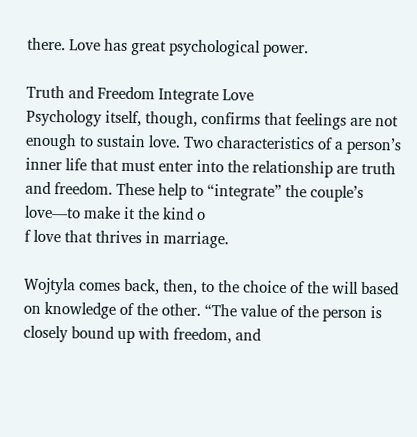there. Love has great psychological power.

Truth and Freedom Integrate Love
Psychology itself, though, confirms that feelings are not enough to sustain love. Two characteristics of a person’s inner life that must enter into the relationship are truth and freedom. These help to “integrate” the couple’s love—to make it the kind o
f love that thrives in marriage.

Wojtyla comes back, then, to the choice of the will based on knowledge of the other. “The value of the person is closely bound up with freedom, and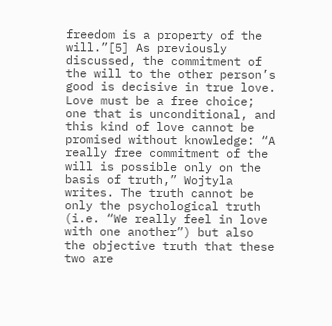freedom is a property of the will.”[5] As previously discussed, the commitment of the will to the other person’s good is decisive in true love. Love must be a free choice; one that is unconditional, and this kind of love cannot be promised without knowledge: “A really free commitment of the will is possible only on the basis of truth,” Wojtyla writes. The truth cannot be only the psychological truth (i.e. “We really feel in love with one another”) but also the objective truth that these two are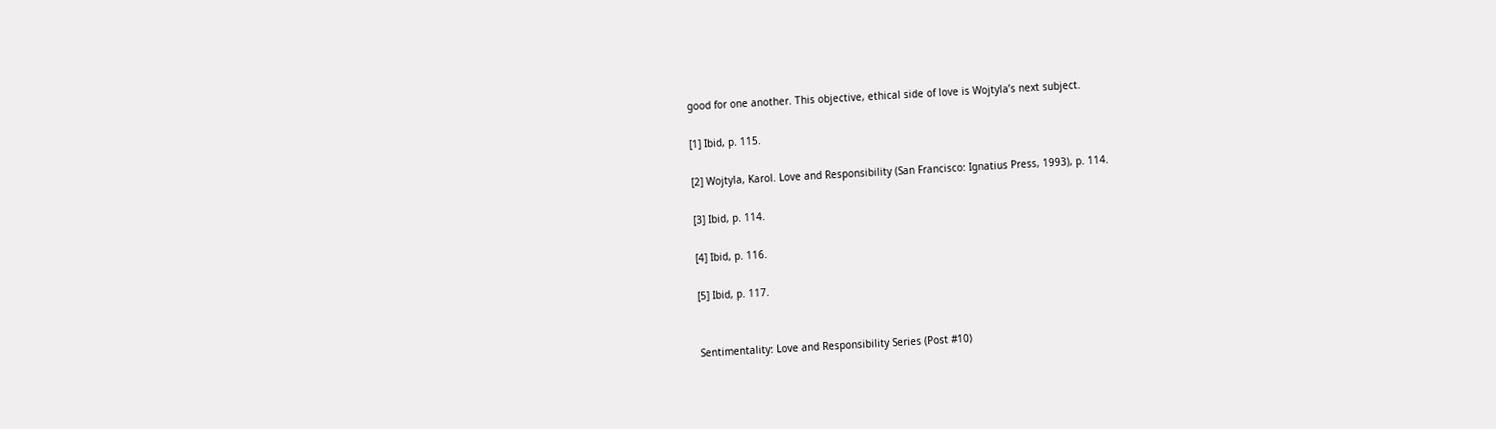good for one another. This objective, ethical side of love is Wojtyla’s next subject.

[1] Ibid, p. 115.

[2] Wojtyla, Karol. Love and Responsibility (San Francisco: Ignatius Press, 1993), p. 114.

[3] Ibid, p. 114.

[4] Ibid, p. 116.

[5] Ibid, p. 117.


Sentimentality: Love and Responsibility Series (Post #10)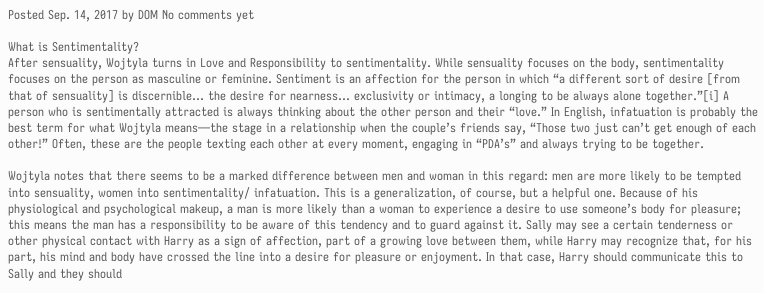Posted Sep. 14, 2017 by DOM No comments yet

What is Sentimentality?
After sensuality, Wojtyla turns in Love and Responsibility to sentimentality. While sensuality focuses on the body, sentimentality focuses on the person as masculine or feminine. Sentiment is an affection for the person in which “a different sort of desire [from that of sensuality] is discernible… the desire for nearness… exclusivity or intimacy, a longing to be always alone together.”[i] A person who is sentimentally attracted is always thinking about the other person and their “love.” In English, infatuation is probably the best term for what Wojtyla means—the stage in a relationship when the couple’s friends say, “Those two just can’t get enough of each other!” Often, these are the people texting each other at every moment, engaging in “PDA’s” and always trying to be together.

Wojtyla notes that there seems to be a marked difference between men and woman in this regard: men are more likely to be tempted into sensuality, women into sentimentality/ infatuation. This is a generalization, of course, but a helpful one. Because of his physiological and psychological makeup, a man is more likely than a woman to experience a desire to use someone’s body for pleasure; this means the man has a responsibility to be aware of this tendency and to guard against it. Sally may see a certain tenderness or other physical contact with Harry as a sign of affection, part of a growing love between them, while Harry may recognize that, for his part, his mind and body have crossed the line into a desire for pleasure or enjoyment. In that case, Harry should communicate this to Sally and they should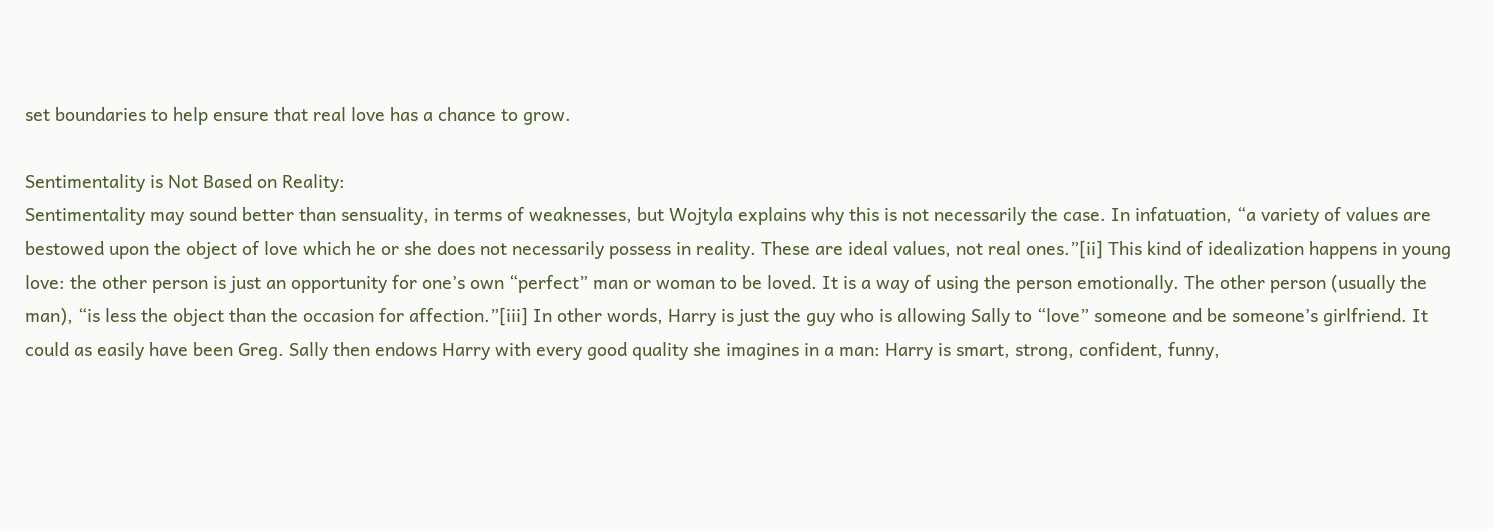set boundaries to help ensure that real love has a chance to grow.

Sentimentality is Not Based on Reality:
Sentimentality may sound better than sensuality, in terms of weaknesses, but Wojtyla explains why this is not necessarily the case. In infatuation, “a variety of values are bestowed upon the object of love which he or she does not necessarily possess in reality. These are ideal values, not real ones.”[ii] This kind of idealization happens in young love: the other person is just an opportunity for one’s own “perfect” man or woman to be loved. It is a way of using the person emotionally. The other person (usually the man), “is less the object than the occasion for affection.”[iii] In other words, Harry is just the guy who is allowing Sally to “love” someone and be someone’s girlfriend. It could as easily have been Greg. Sally then endows Harry with every good quality she imagines in a man: Harry is smart, strong, confident, funny,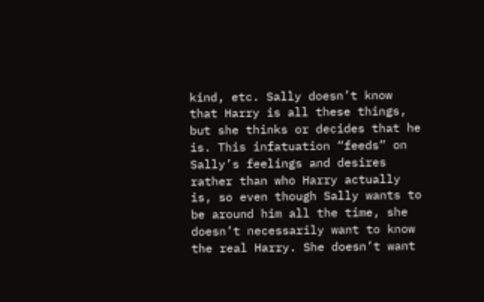kind, etc. Sally doesn’t know that Harry is all these things, but she thinks or decides that he is. This infatuation “feeds” on Sally’s feelings and desires rather than who Harry actually is, so even though Sally wants to be around him all the time, she doesn’t necessarily want to know the real Harry. She doesn’t want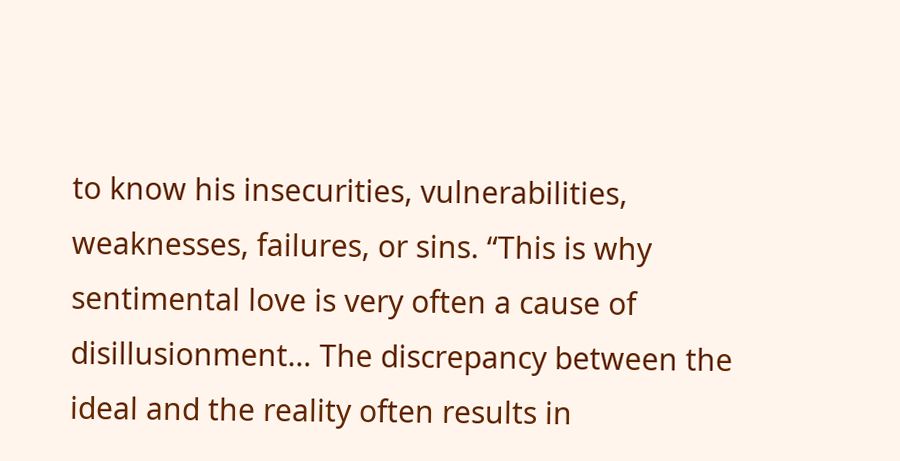to know his insecurities, vulnerabilities, weaknesses, failures, or sins. “This is why sentimental love is very often a cause of disillusionment… The discrepancy between the ideal and the reality often results in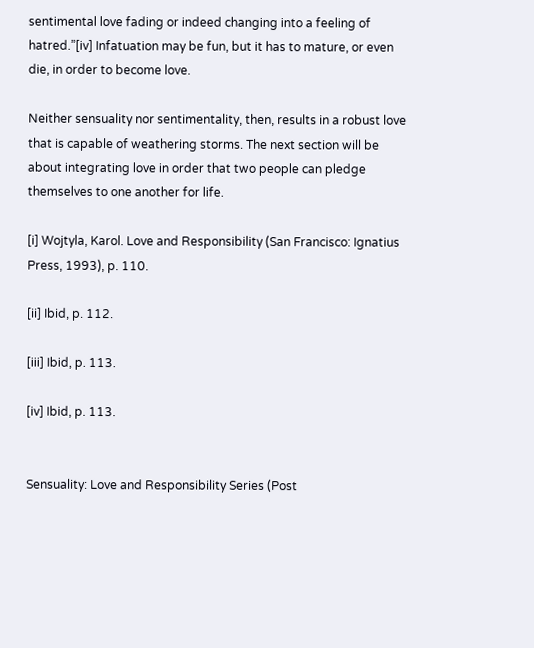sentimental love fading or indeed changing into a feeling of hatred.”[iv] Infatuation may be fun, but it has to mature, or even die, in order to become love.

Neither sensuality nor sentimentality, then, results in a robust love that is capable of weathering storms. The next section will be about integrating love in order that two people can pledge themselves to one another for life.

[i] Wojtyla, Karol. Love and Responsibility (San Francisco: Ignatius Press, 1993), p. 110.

[ii] Ibid, p. 112.

[iii] Ibid, p. 113.

[iv] Ibid, p. 113.


Sensuality: Love and Responsibility Series (Post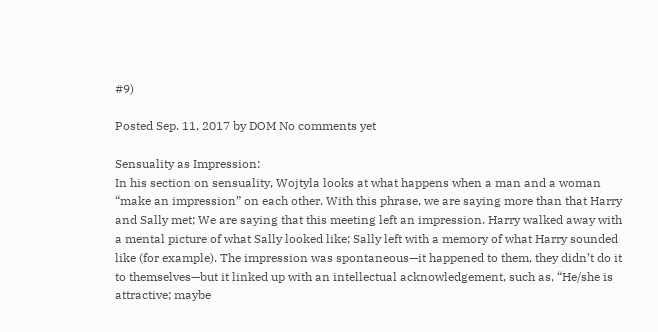#9)

Posted Sep. 11, 2017 by DOM No comments yet

Sensuality as Impression:
In his section on sensuality, Wojtyla looks at what happens when a man and a woman “make an impression” on each other. With this phrase, we are saying more than that Harry and Sally met; We are saying that this meeting left an impression. Harry walked away with a mental picture of what Sally looked like; Sally left with a memory of what Harry sounded like (for example). The impression was spontaneous—it happened to them, they didn’t do it to themselves—but it linked up with an intellectual acknowledgement, such as, “He/she is attractive; maybe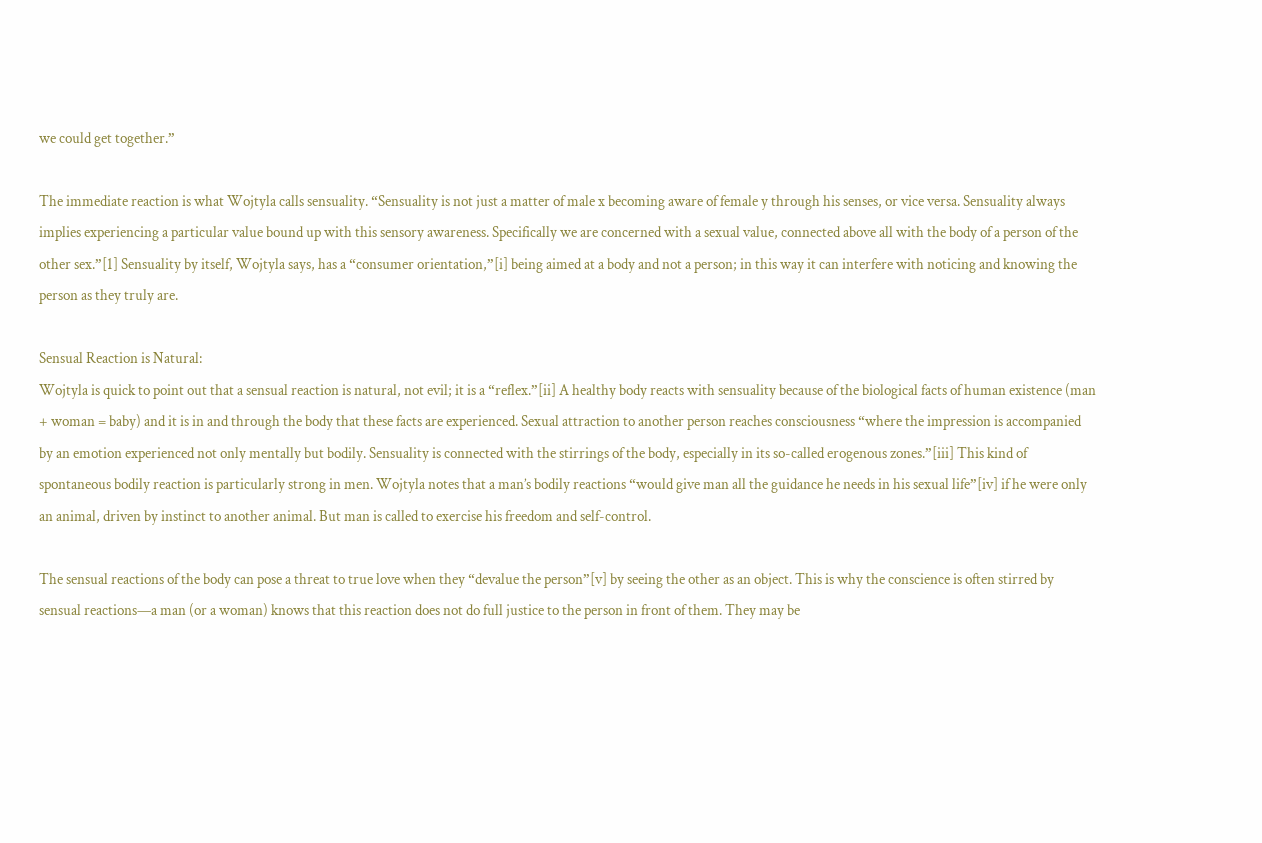we could get together.”

The immediate reaction is what Wojtyla calls sensuality. “Sensuality is not just a matter of male x becoming aware of female y through his senses, or vice versa. Sensuality always implies experiencing a particular value bound up with this sensory awareness. Specifically we are concerned with a sexual value, connected above all with the body of a person of the other sex.”[1] Sensuality by itself, Wojtyla says, has a “consumer orientation,”[i] being aimed at a body and not a person; in this way it can interfere with noticing and knowing the person as they truly are.

Sensual Reaction is Natural:
Wojtyla is quick to point out that a sensual reaction is natural, not evil; it is a “reflex.”[ii] A healthy body reacts with sensuality because of the biological facts of human existence (man + woman = baby) and it is in and through the body that these facts are experienced. Sexual attraction to another person reaches consciousness “where the impression is accompanied by an emotion experienced not only mentally but bodily. Sensuality is connected with the stirrings of the body, especially in its so-called erogenous zones.”[iii] This kind of spontaneous bodily reaction is particularly strong in men. Wojtyla notes that a man’s bodily reactions “would give man all the guidance he needs in his sexual life”[iv] if he were only an animal, driven by instinct to another animal. But man is called to exercise his freedom and self-control.

The sensual reactions of the body can pose a threat to true love when they “devalue the person”[v] by seeing the other as an object. This is why the conscience is often stirred by sensual reactions—a man (or a woman) knows that this reaction does not do full justice to the person in front of them. They may be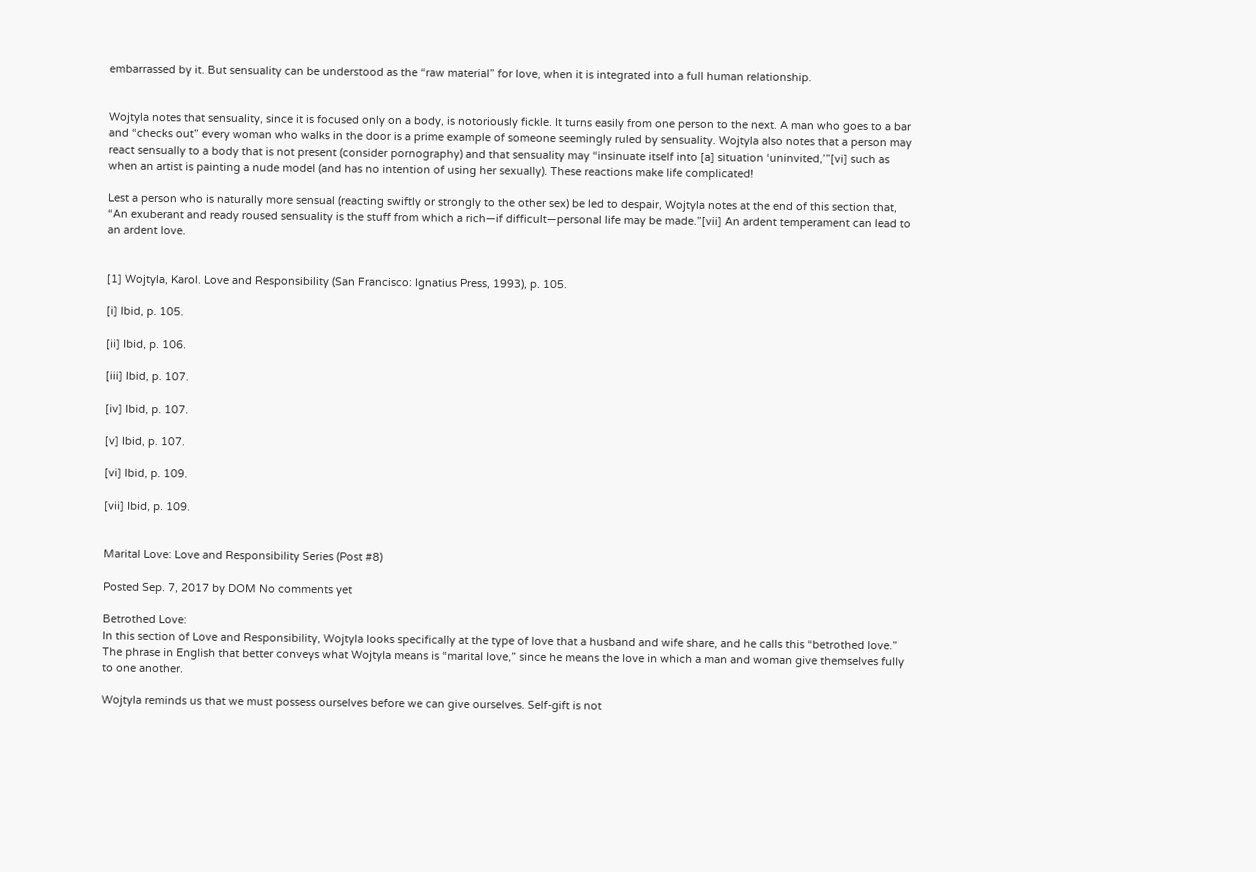embarrassed by it. But sensuality can be understood as the “raw material” for love, when it is integrated into a full human relationship.


Wojtyla notes that sensuality, since it is focused only on a body, is notoriously fickle. It turns easily from one person to the next. A man who goes to a bar and “checks out” every woman who walks in the door is a prime example of someone seemingly ruled by sensuality. Wojtyla also notes that a person may react sensually to a body that is not present (consider pornography) and that sensuality may “insinuate itself into [a] situation ‘uninvited,’”[vi] such as when an artist is painting a nude model (and has no intention of using her sexually). These reactions make life complicated!

Lest a person who is naturally more sensual (reacting swiftly or strongly to the other sex) be led to despair, Wojtyla notes at the end of this section that, “An exuberant and ready roused sensuality is the stuff from which a rich—if difficult—personal life may be made.”[vii] An ardent temperament can lead to an ardent love.


[1] Wojtyla, Karol. Love and Responsibility (San Francisco: Ignatius Press, 1993), p. 105.

[i] Ibid, p. 105.

[ii] Ibid, p. 106.

[iii] Ibid, p. 107.

[iv] Ibid, p. 107.

[v] Ibid, p. 107.

[vi] Ibid, p. 109.

[vii] Ibid, p. 109.


Marital Love: Love and Responsibility Series (Post #8)

Posted Sep. 7, 2017 by DOM No comments yet

Betrothed Love:
In this section of Love and Responsibility, Wojtyla looks specifically at the type of love that a husband and wife share, and he calls this “betrothed love.” The phrase in English that better conveys what Wojtyla means is “marital love,” since he means the love in which a man and woman give themselves fully to one another.

Wojtyla reminds us that we must possess ourselves before we can give ourselves. Self-gift is not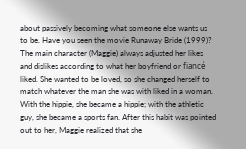about passively becoming what someone else wants us to be. Have you seen the movie Runaway Bride (1999)? The main character (Maggie) always adjusted her likes and dislikes according to what her boyfriend or fiancé liked. She wanted to be loved, so she changed herself to match whatever the man she was with liked in a woman. With the hippie, she became a hippie; with the athletic guy, she became a sports fan. After this habit was pointed out to her, Maggie realized that she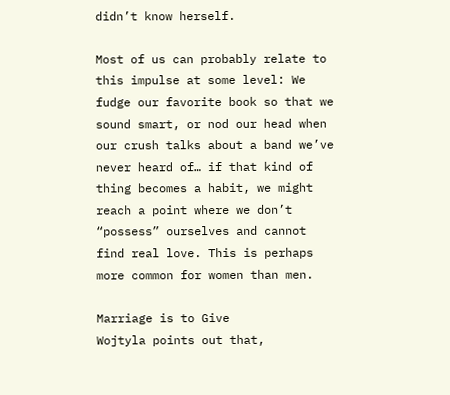didn’t know herself.

Most of us can probably relate to this impulse at some level: We fudge our favorite book so that we sound smart, or nod our head when our crush talks about a band we’ve never heard of… if that kind of thing becomes a habit, we might reach a point where we don’t “possess” ourselves and cannot find real love. This is perhaps more common for women than men.

Marriage is to Give
Wojtyla points out that,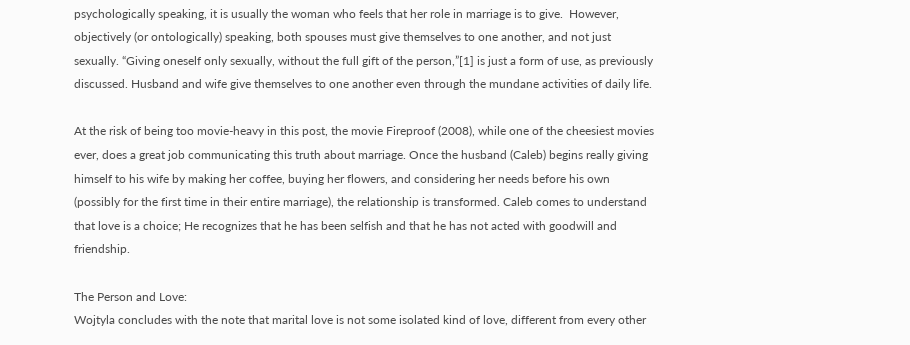psychologically speaking, it is usually the woman who feels that her role in marriage is to give.  However, objectively (or ontologically) speaking, both spouses must give themselves to one another, and not just sexually. “Giving oneself only sexually, without the full gift of the person,”[1] is just a form of use, as previously discussed. Husband and wife give themselves to one another even through the mundane activities of daily life.

At the risk of being too movie-heavy in this post, the movie Fireproof (2008), while one of the cheesiest movies ever, does a great job communicating this truth about marriage. Once the husband (Caleb) begins really giving himself to his wife by making her coffee, buying her flowers, and considering her needs before his own (possibly for the first time in their entire marriage), the relationship is transformed. Caleb comes to understand that love is a choice; He recognizes that he has been selfish and that he has not acted with goodwill and friendship.

The Person and Love:
Wojtyla concludes with the note that marital love is not some isolated kind of love, different from every other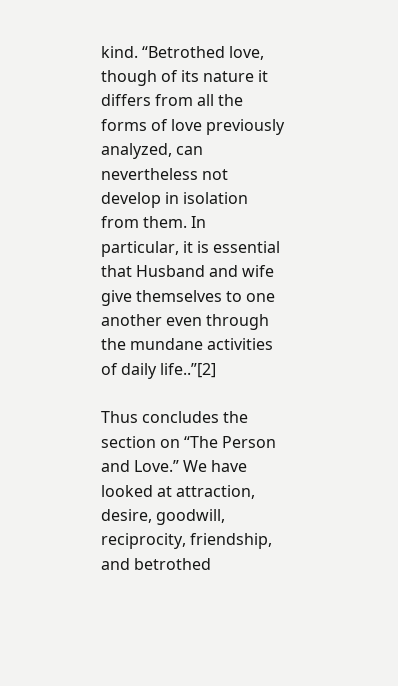kind. “Betrothed love, though of its nature it differs from all the forms of love previously analyzed, can nevertheless not develop in isolation from them. In particular, it is essential that Husband and wife give themselves to one another even through the mundane activities of daily life..”[2]

Thus concludes the section on “The Person and Love.” We have looked at attraction, desire, goodwill, reciprocity, friendship, and betrothed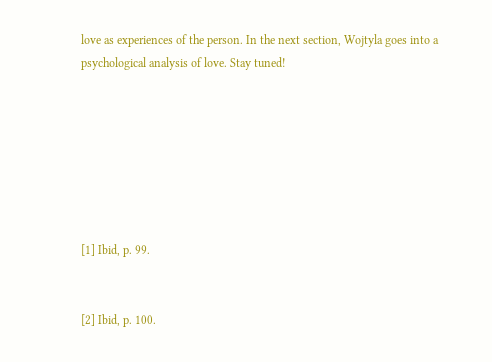love as experiences of the person. In the next section, Wojtyla goes into a psychological analysis of love. Stay tuned!







[1] Ibid, p. 99.


[2] Ibid, p. 100.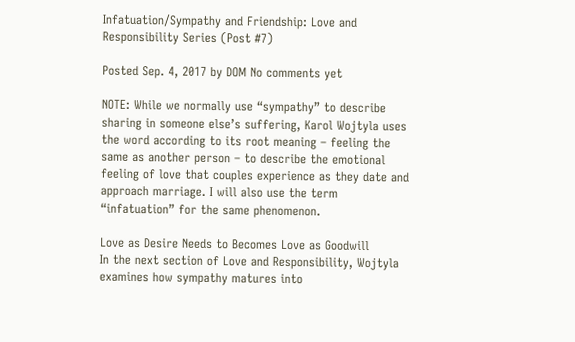Infatuation/Sympathy and Friendship: Love and Responsibility Series (Post #7)

Posted Sep. 4, 2017 by DOM No comments yet

NOTE: While we normally use “sympathy” to describe sharing in someone else’s suffering, Karol Wojtyla uses the word according to its root meaning – feeling the same as another person – to describe the emotional feeling of love that couples experience as they date and approach marriage. I will also use the term “infatuation” for the same phenomenon.

Love as Desire Needs to Becomes Love as Goodwill
In the next section of Love and Responsibility, Wojtyla examines how sympathy matures into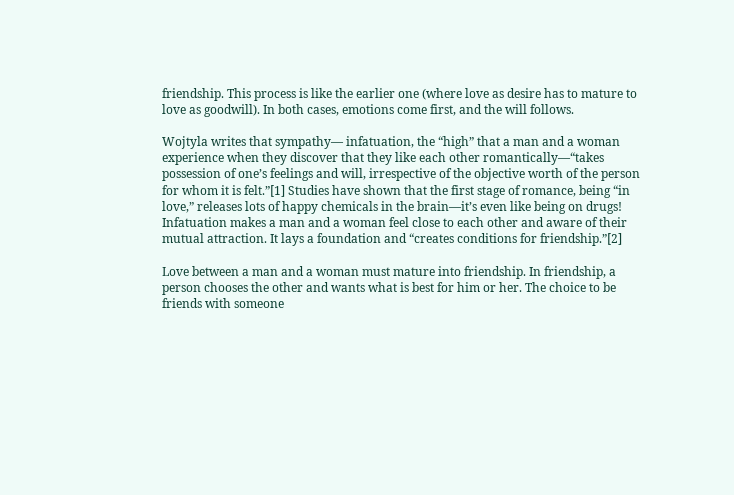friendship. This process is like the earlier one (where love as desire has to mature to love as goodwill). In both cases, emotions come first, and the will follows.

Wojtyla writes that sympathy— infatuation, the “high” that a man and a woman experience when they discover that they like each other romantically—“takes possession of one’s feelings and will, irrespective of the objective worth of the person for whom it is felt.”[1] Studies have shown that the first stage of romance, being “in love,” releases lots of happy chemicals in the brain—it’s even like being on drugs! Infatuation makes a man and a woman feel close to each other and aware of their mutual attraction. It lays a foundation and “creates conditions for friendship.”[2]

Love between a man and a woman must mature into friendship. In friendship, a person chooses the other and wants what is best for him or her. The choice to be friends with someone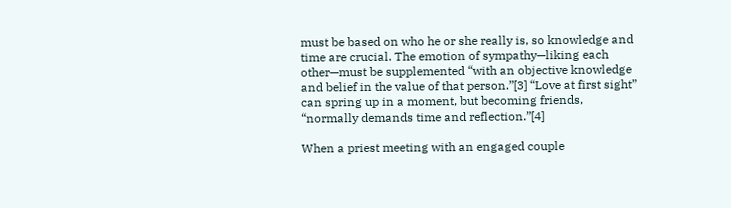must be based on who he or she really is, so knowledge and time are crucial. The emotion of sympathy—liking each other—must be supplemented “with an objective knowledge and belief in the value of that person.”[3] “Love at first sight” can spring up in a moment, but becoming friends, “normally demands time and reflection.”[4]

When a priest meeting with an engaged couple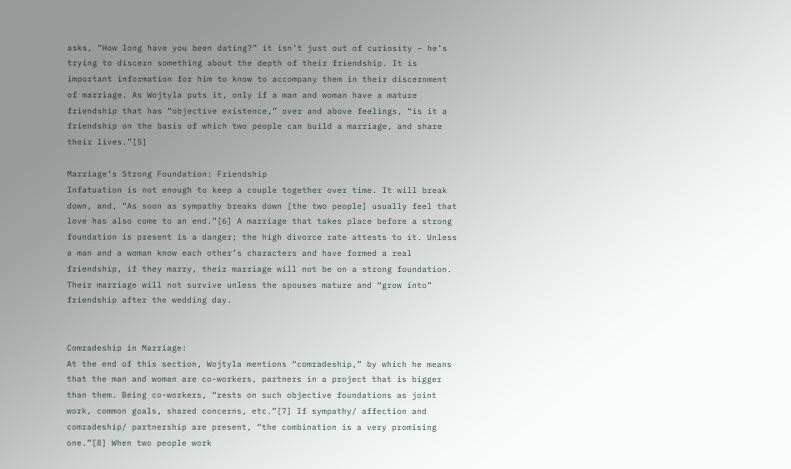asks, “How long have you been dating?” it isn’t just out of curiosity – he’s trying to discern something about the depth of their friendship. It is important information for him to know to accompany them in their discernment of marriage. As Wojtyla puts it, only if a man and woman have a mature friendship that has “objective existence,” over and above feelings, “is it a friendship on the basis of which two people can build a marriage, and share their lives.”[5]

Marriage’s Strong Foundation: Friendship
Infatuation is not enough to keep a couple together over time. It will break down, and, “As soon as sympathy breaks down [the two people] usually feel that love has also come to an end.”[6] A marriage that takes place before a strong foundation is present is a danger; the high divorce rate attests to it. Unless a man and a woman know each other’s characters and have formed a real friendship, if they marry, their marriage will not be on a strong foundation. Their marriage will not survive unless the spouses mature and “grow into” friendship after the wedding day.


Comradeship in Marriage:
At the end of this section, Wojtyla mentions “comradeship,” by which he means that the man and woman are co-workers, partners in a project that is bigger than them. Being co-workers, “rests on such objective foundations as joint work, common goals, shared concerns, etc.”[7] If sympathy/ affection and comradeship/ partnership are present, “the combination is a very promising one.”[8] When two people work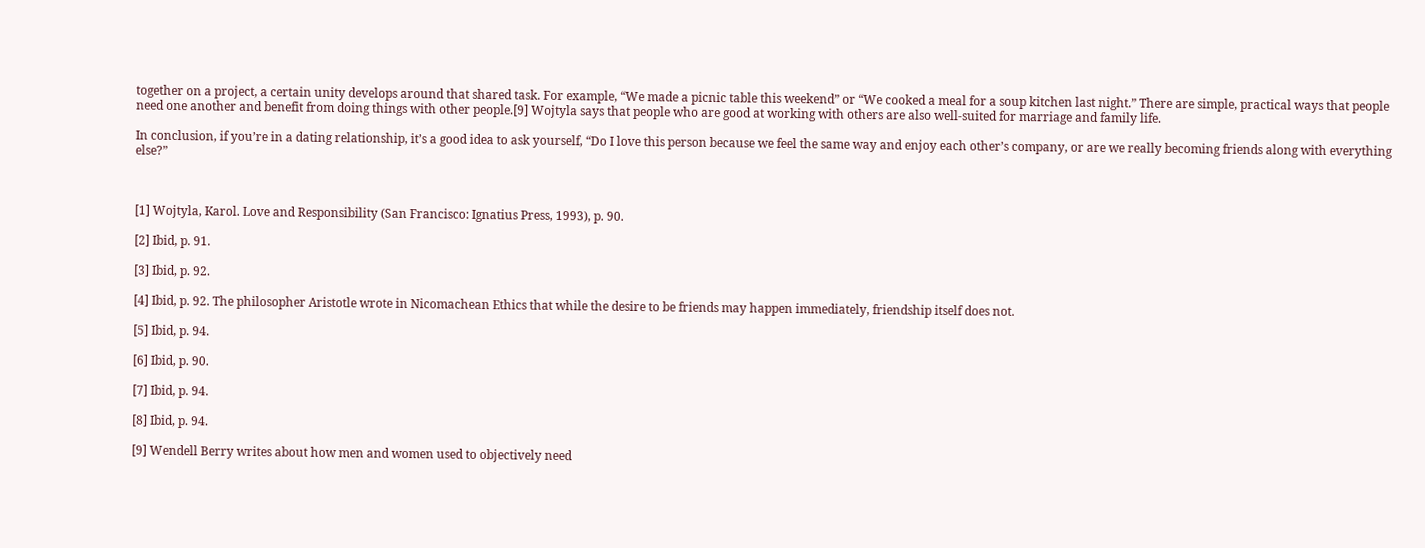together on a project, a certain unity develops around that shared task. For example, “We made a picnic table this weekend” or “We cooked a meal for a soup kitchen last night.” There are simple, practical ways that people need one another and benefit from doing things with other people.[9] Wojtyla says that people who are good at working with others are also well-suited for marriage and family life.

In conclusion, if you’re in a dating relationship, it’s a good idea to ask yourself, “Do I love this person because we feel the same way and enjoy each other’s company, or are we really becoming friends along with everything else?”



[1] Wojtyla, Karol. Love and Responsibility (San Francisco: Ignatius Press, 1993), p. 90.

[2] Ibid, p. 91.

[3] Ibid, p. 92.

[4] Ibid, p. 92. The philosopher Aristotle wrote in Nicomachean Ethics that while the desire to be friends may happen immediately, friendship itself does not.

[5] Ibid, p. 94.

[6] Ibid, p. 90.

[7] Ibid, p. 94.

[8] Ibid, p. 94.

[9] Wendell Berry writes about how men and women used to objectively need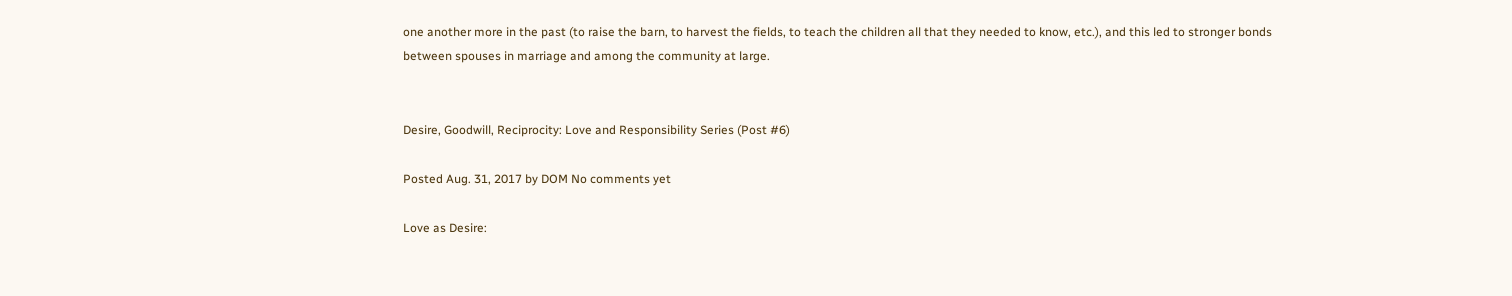one another more in the past (to raise the barn, to harvest the fields, to teach the children all that they needed to know, etc.), and this led to stronger bonds between spouses in marriage and among the community at large.


Desire, Goodwill, Reciprocity: Love and Responsibility Series (Post #6)

Posted Aug. 31, 2017 by DOM No comments yet

Love as Desire: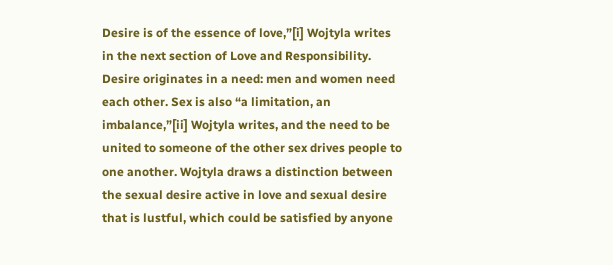Desire is of the essence of love,”[i] Wojtyla writes in the next section of Love and Responsibility. Desire originates in a need: men and women need each other. Sex is also “a limitation, an imbalance,”[ii] Wojtyla writes, and the need to be united to someone of the other sex drives people to one another. Wojtyla draws a distinction between the sexual desire active in love and sexual desire that is lustful, which could be satisfied by anyone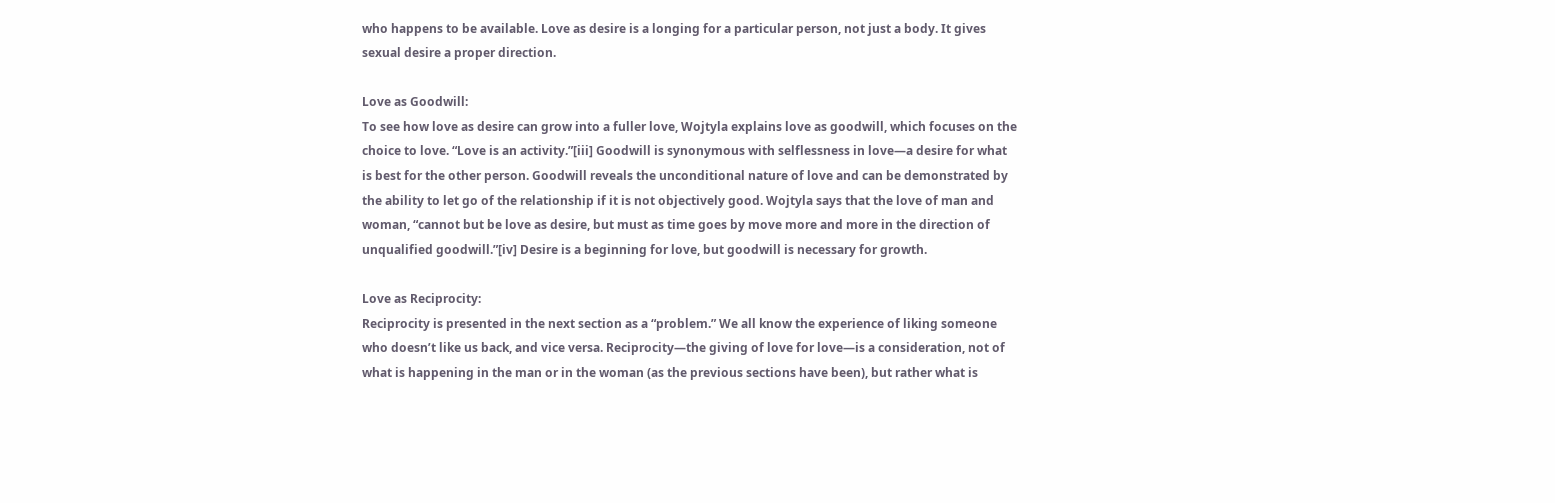who happens to be available. Love as desire is a longing for a particular person, not just a body. It gives sexual desire a proper direction.

Love as Goodwill:
To see how love as desire can grow into a fuller love, Wojtyla explains love as goodwill, which focuses on the choice to love. “Love is an activity.”[iii] Goodwill is synonymous with selflessness in love—a desire for what is best for the other person. Goodwill reveals the unconditional nature of love and can be demonstrated by the ability to let go of the relationship if it is not objectively good. Wojtyla says that the love of man and woman, “cannot but be love as desire, but must as time goes by move more and more in the direction of unqualified goodwill.”[iv] Desire is a beginning for love, but goodwill is necessary for growth.

Love as Reciprocity:
Reciprocity is presented in the next section as a “problem.” We all know the experience of liking someone who doesn’t like us back, and vice versa. Reciprocity—the giving of love for love—is a consideration, not of what is happening in the man or in the woman (as the previous sections have been), but rather what is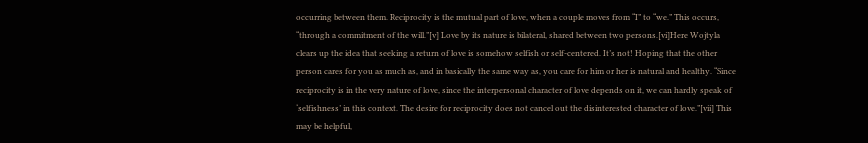occurring between them. Reciprocity is the mutual part of love, when a couple moves from “I” to “we.” This occurs, “through a commitment of the will.”[v] Love by its nature is bilateral, shared between two persons.[vi]Here Wojtyla clears up the idea that seeking a return of love is somehow selfish or self-centered. It’s not! Hoping that the other person cares for you as much as, and in basically the same way as, you care for him or her is natural and healthy. “Since reciprocity is in the very nature of love, since the interpersonal character of love depends on it, we can hardly speak of ‘selfishness’ in this context. The desire for reciprocity does not cancel out the disinterested character of love.”[vii] This may be helpful,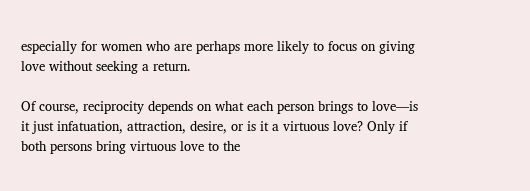especially for women who are perhaps more likely to focus on giving love without seeking a return.

Of course, reciprocity depends on what each person brings to love—is it just infatuation, attraction, desire, or is it a virtuous love? Only if both persons bring virtuous love to the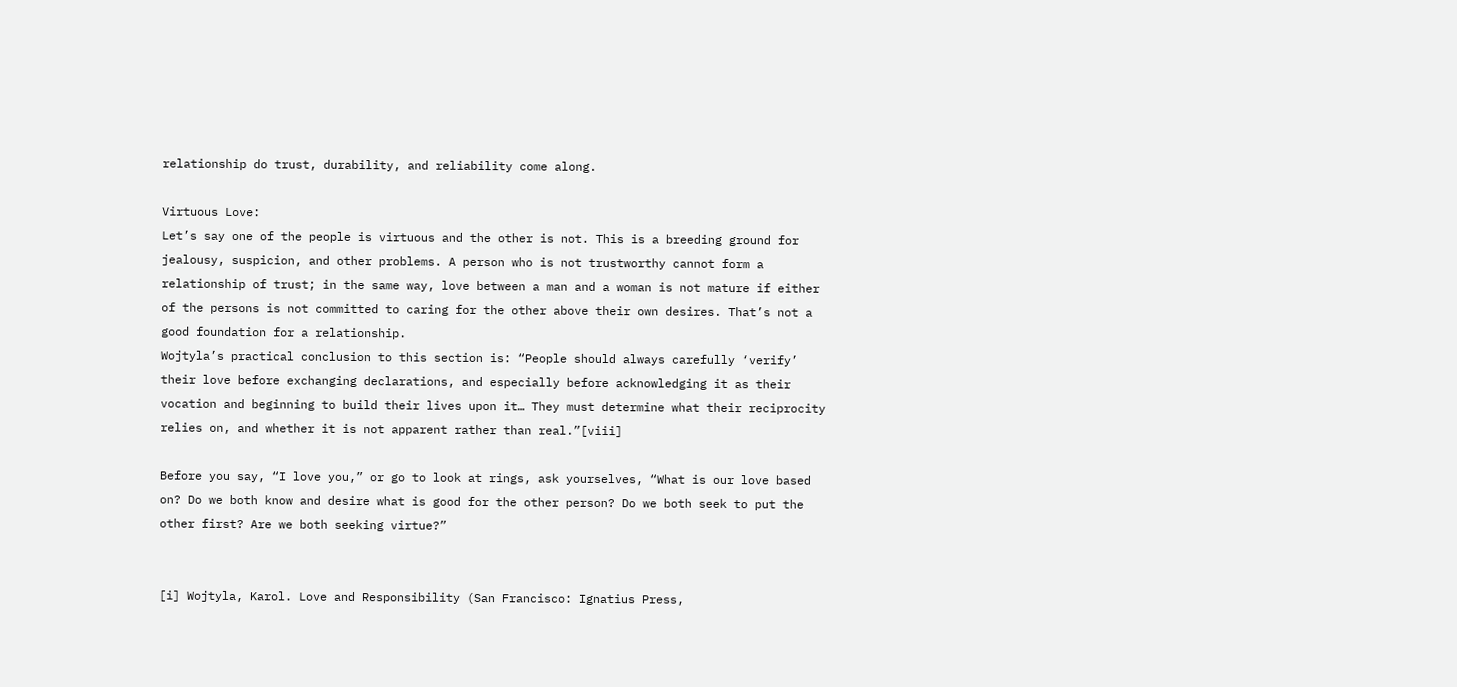relationship do trust, durability, and reliability come along.

Virtuous Love:
Let’s say one of the people is virtuous and the other is not. This is a breeding ground for jealousy, suspicion, and other problems. A person who is not trustworthy cannot form a relationship of trust; in the same way, love between a man and a woman is not mature if either of the persons is not committed to caring for the other above their own desires. That’s not a good foundation for a relationship.
Wojtyla’s practical conclusion to this section is: “People should always carefully ‘verify’ their love before exchanging declarations, and especially before acknowledging it as their vocation and beginning to build their lives upon it… They must determine what their reciprocity relies on, and whether it is not apparent rather than real.”[viii]

Before you say, “I love you,” or go to look at rings, ask yourselves, “What is our love based on? Do we both know and desire what is good for the other person? Do we both seek to put the other first? Are we both seeking virtue?”


[i] Wojtyla, Karol. Love and Responsibility (San Francisco: Ignatius Press,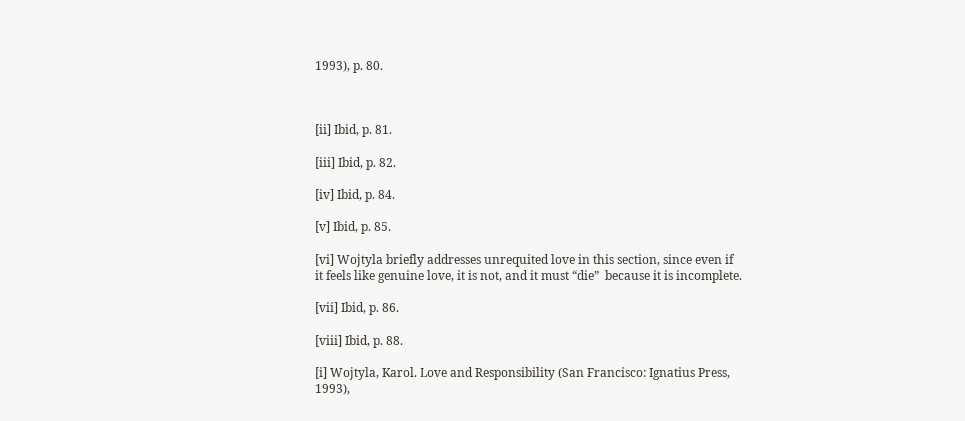1993), p. 80.



[ii] Ibid, p. 81.

[iii] Ibid, p. 82.

[iv] Ibid, p. 84.

[v] Ibid, p. 85.

[vi] Wojtyla briefly addresses unrequited love in this section, since even if it feels like genuine love, it is not, and it must “die”  because it is incomplete.

[vii] Ibid, p. 86.

[viii] Ibid, p. 88.

[i] Wojtyla, Karol. Love and Responsibility (San Francisco: Ignatius Press, 1993),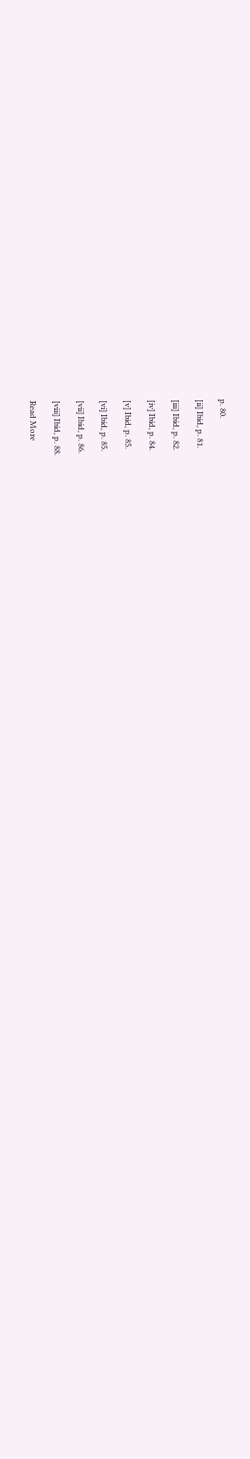p. 80.

[ii] Ibid, p. 81.

[iii] Ibid, p. 82.

[iv] Ibid, p. 84.

[v] Ibid, p. 85.

[vi] Ibid, p. 85.

[vii] Ibid, p. 86.

[viii] Ibid, p. 88.

Read More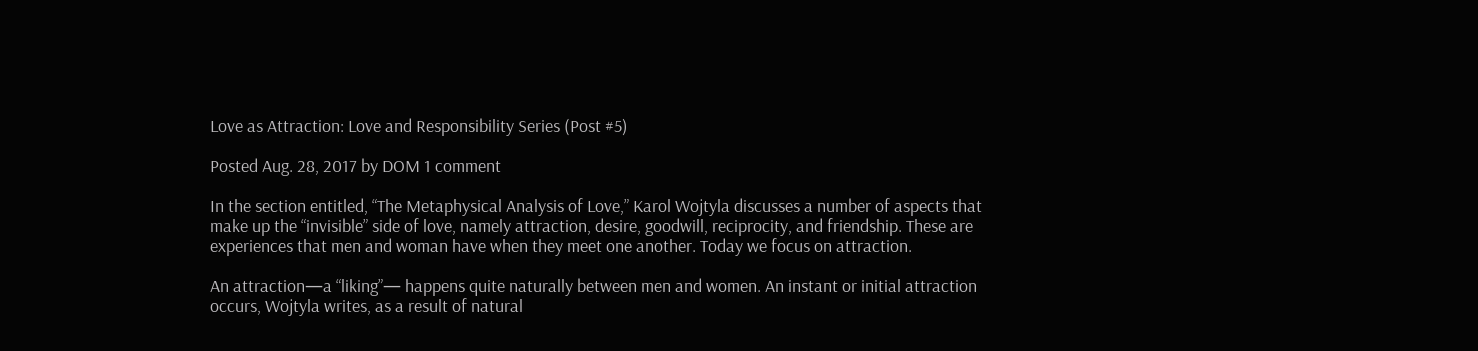Love as Attraction: Love and Responsibility Series (Post #5)

Posted Aug. 28, 2017 by DOM 1 comment

In the section entitled, “The Metaphysical Analysis of Love,” Karol Wojtyla discusses a number of aspects that make up the “invisible” side of love, namely attraction, desire, goodwill, reciprocity, and friendship. These are experiences that men and woman have when they meet one another. Today we focus on attraction.

An attraction—a “liking”— happens quite naturally between men and women. An instant or initial attraction occurs, Wojtyla writes, as a result of natural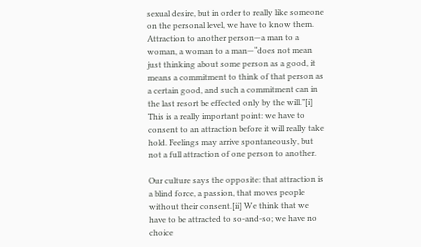sexual desire, but in order to really like someone on the personal level, we have to know them. Attraction to another person—a man to a woman, a woman to a man—“does not mean just thinking about some person as a good, it means a commitment to think of that person as a certain good, and such a commitment can in the last resort be effected only by the will.”[i] This is a really important point: we have to consent to an attraction before it will really take hold. Feelings may arrive spontaneously, but not a full attraction of one person to another.

Our culture says the opposite: that attraction is a blind force, a passion, that moves people without their consent.[ii] We think that we have to be attracted to so-and-so; we have no choice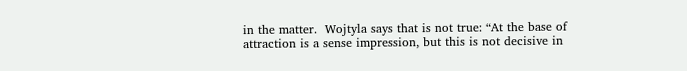in the matter.  Wojtyla says that is not true: “At the base of attraction is a sense impression, but this is not decisive in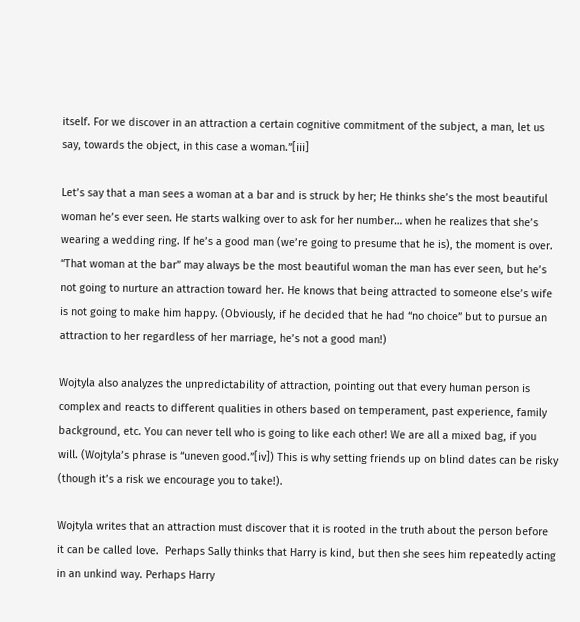itself. For we discover in an attraction a certain cognitive commitment of the subject, a man, let us say, towards the object, in this case a woman.”[iii]

Let’s say that a man sees a woman at a bar and is struck by her; He thinks she’s the most beautiful woman he’s ever seen. He starts walking over to ask for her number… when he realizes that she’s wearing a wedding ring. If he’s a good man (we’re going to presume that he is), the moment is over. “That woman at the bar” may always be the most beautiful woman the man has ever seen, but he’s not going to nurture an attraction toward her. He knows that being attracted to someone else’s wife is not going to make him happy. (Obviously, if he decided that he had “no choice” but to pursue an attraction to her regardless of her marriage, he’s not a good man!)

Wojtyla also analyzes the unpredictability of attraction, pointing out that every human person is complex and reacts to different qualities in others based on temperament, past experience, family background, etc. You can never tell who is going to like each other! We are all a mixed bag, if you will. (Wojtyla’s phrase is “uneven good.”[iv]) This is why setting friends up on blind dates can be risky (though it’s a risk we encourage you to take!).

Wojtyla writes that an attraction must discover that it is rooted in the truth about the person before it can be called love.  Perhaps Sally thinks that Harry is kind, but then she sees him repeatedly acting in an unkind way. Perhaps Harry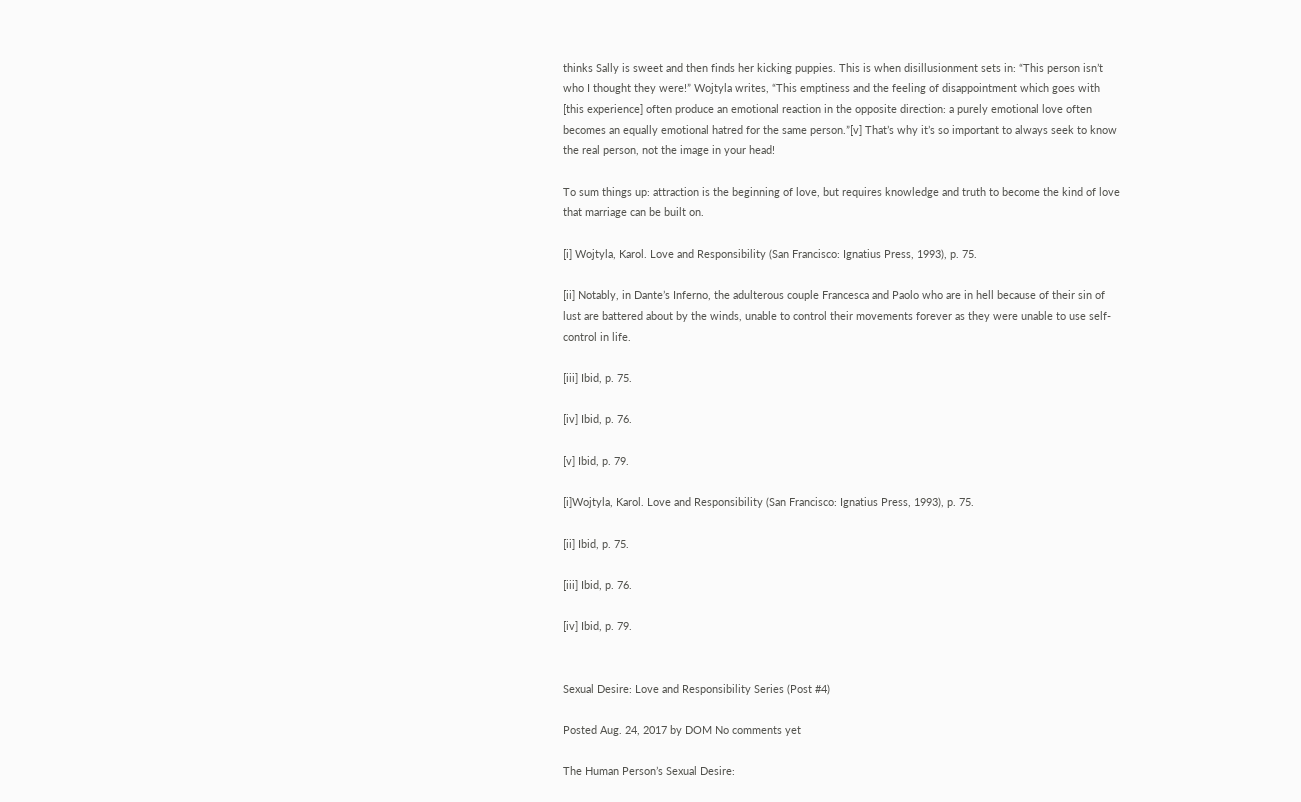thinks Sally is sweet and then finds her kicking puppies. This is when disillusionment sets in: “This person isn’t who I thought they were!” Wojtyla writes, “This emptiness and the feeling of disappointment which goes with [this experience] often produce an emotional reaction in the opposite direction: a purely emotional love often becomes an equally emotional hatred for the same person.”[v] That’s why it’s so important to always seek to know the real person, not the image in your head!

To sum things up: attraction is the beginning of love, but requires knowledge and truth to become the kind of love that marriage can be built on.

[i] Wojtyla, Karol. Love and Responsibility (San Francisco: Ignatius Press, 1993), p. 75.

[ii] Notably, in Dante’s Inferno, the adulterous couple Francesca and Paolo who are in hell because of their sin of lust are battered about by the winds, unable to control their movements forever as they were unable to use self-control in life.

[iii] Ibid, p. 75.

[iv] Ibid, p. 76.

[v] Ibid, p. 79.

[i]Wojtyla, Karol. Love and Responsibility (San Francisco: Ignatius Press, 1993), p. 75.

[ii] Ibid, p. 75.

[iii] Ibid, p. 76.

[iv] Ibid, p. 79.


Sexual Desire: Love and Responsibility Series (Post #4)

Posted Aug. 24, 2017 by DOM No comments yet

The Human Person’s Sexual Desire: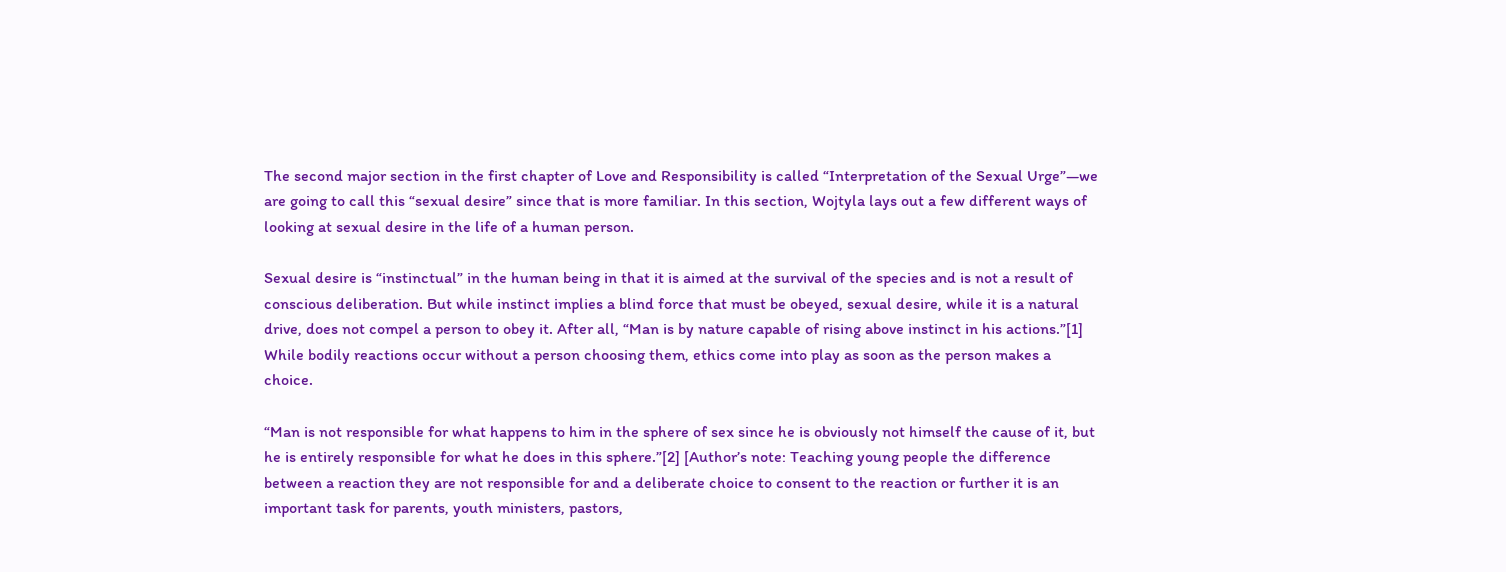The second major section in the first chapter of Love and Responsibility is called “Interpretation of the Sexual Urge”—we are going to call this “sexual desire” since that is more familiar. In this section, Wojtyla lays out a few different ways of looking at sexual desire in the life of a human person.

Sexual desire is “instinctual” in the human being in that it is aimed at the survival of the species and is not a result of conscious deliberation. But while instinct implies a blind force that must be obeyed, sexual desire, while it is a natural drive, does not compel a person to obey it. After all, “Man is by nature capable of rising above instinct in his actions.”[1] While bodily reactions occur without a person choosing them, ethics come into play as soon as the person makes a choice.

“Man is not responsible for what happens to him in the sphere of sex since he is obviously not himself the cause of it, but he is entirely responsible for what he does in this sphere.”[2] [Author’s note: Teaching young people the difference between a reaction they are not responsible for and a deliberate choice to consent to the reaction or further it is an important task for parents, youth ministers, pastors,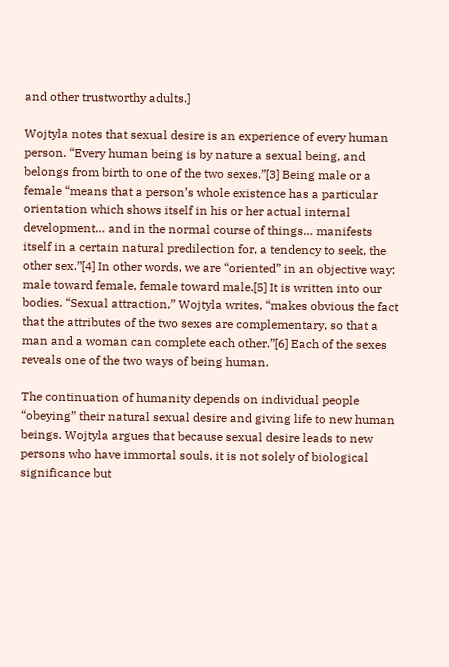and other trustworthy adults.]

Wojtyla notes that sexual desire is an experience of every human person. “Every human being is by nature a sexual being, and belongs from birth to one of the two sexes.”[3] Being male or a female “means that a person’s whole existence has a particular orientation which shows itself in his or her actual internal development… and in the normal course of things… manifests itself in a certain natural predilection for, a tendency to seek, the other sex.”[4] In other words, we are “oriented” in an objective way: male toward female, female toward male.[5] It is written into our bodies. “Sexual attraction,” Wojtyla writes, “makes obvious the fact that the attributes of the two sexes are complementary, so that a man and a woman can complete each other.”[6] Each of the sexes reveals one of the two ways of being human.

The continuation of humanity depends on individual people “obeying” their natural sexual desire and giving life to new human beings. Wojtyla argues that because sexual desire leads to new persons who have immortal souls, it is not solely of biological significance but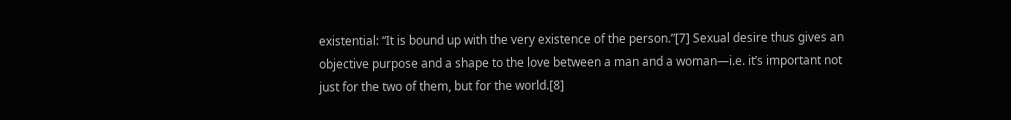existential: “It is bound up with the very existence of the person.”[7] Sexual desire thus gives an objective purpose and a shape to the love between a man and a woman—i.e. it’s important not just for the two of them, but for the world.[8]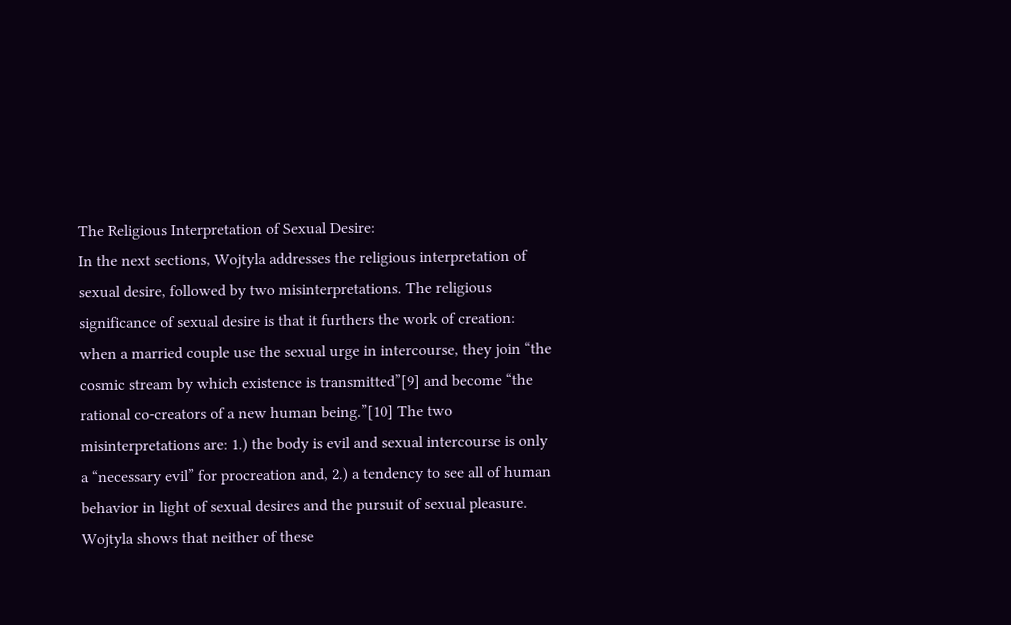The Religious Interpretation of Sexual Desire:
In the next sections, Wojtyla addresses the religious interpretation of sexual desire, followed by two misinterpretations. The religious significance of sexual desire is that it furthers the work of creation: when a married couple use the sexual urge in intercourse, they join “the cosmic stream by which existence is transmitted”[9] and become “the rational co-creators of a new human being.”[10] The two misinterpretations are: 1.) the body is evil and sexual intercourse is only a “necessary evil” for procreation and, 2.) a tendency to see all of human behavior in light of sexual desires and the pursuit of sexual pleasure. Wojtyla shows that neither of these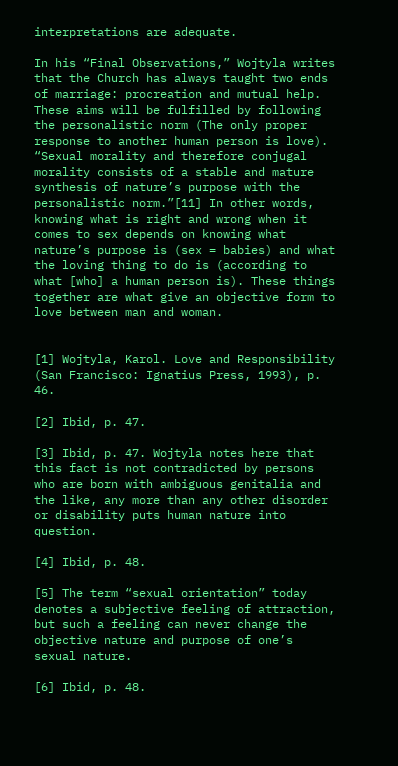interpretations are adequate.

In his “Final Observations,” Wojtyla writes that the Church has always taught two ends of marriage: procreation and mutual help. These aims will be fulfilled by following the personalistic norm (The only proper response to another human person is love). “Sexual morality and therefore conjugal morality consists of a stable and mature synthesis of nature’s purpose with the personalistic norm.”[11] In other words, knowing what is right and wrong when it comes to sex depends on knowing what nature’s purpose is (sex = babies) and what the loving thing to do is (according to what [who] a human person is). These things together are what give an objective form to love between man and woman.


[1] Wojtyla, Karol. Love and Responsibility (San Francisco: Ignatius Press, 1993), p. 46.

[2] Ibid, p. 47.

[3] Ibid, p. 47. Wojtyla notes here that this fact is not contradicted by persons who are born with ambiguous genitalia and the like, any more than any other disorder or disability puts human nature into question.

[4] Ibid, p. 48.

[5] The term “sexual orientation” today denotes a subjective feeling of attraction, but such a feeling can never change the objective nature and purpose of one’s sexual nature.

[6] Ibid, p. 48.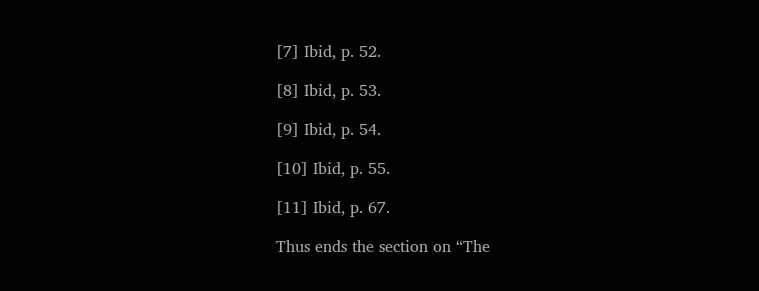[7] Ibid, p. 52.

[8] Ibid, p. 53.

[9] Ibid, p. 54.

[10] Ibid, p. 55.

[11] Ibid, p. 67.

Thus ends the section on “The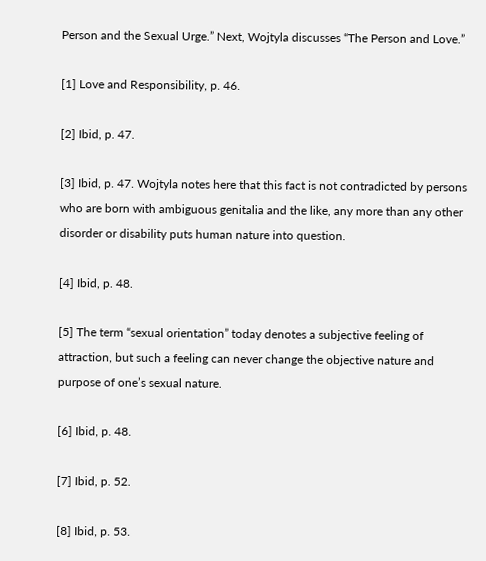Person and the Sexual Urge.” Next, Wojtyla discusses “The Person and Love.”

[1] Love and Responsibility, p. 46.

[2] Ibid, p. 47.

[3] Ibid, p. 47. Wojtyla notes here that this fact is not contradicted by persons who are born with ambiguous genitalia and the like, any more than any other disorder or disability puts human nature into question.

[4] Ibid, p. 48.

[5] The term “sexual orientation” today denotes a subjective feeling of attraction, but such a feeling can never change the objective nature and purpose of one’s sexual nature.

[6] Ibid, p. 48.

[7] Ibid, p. 52.

[8] Ibid, p. 53.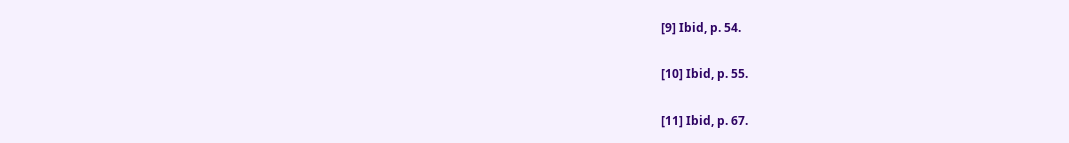[9] Ibid, p. 54.

[10] Ibid, p. 55.

[11] Ibid, p. 67.